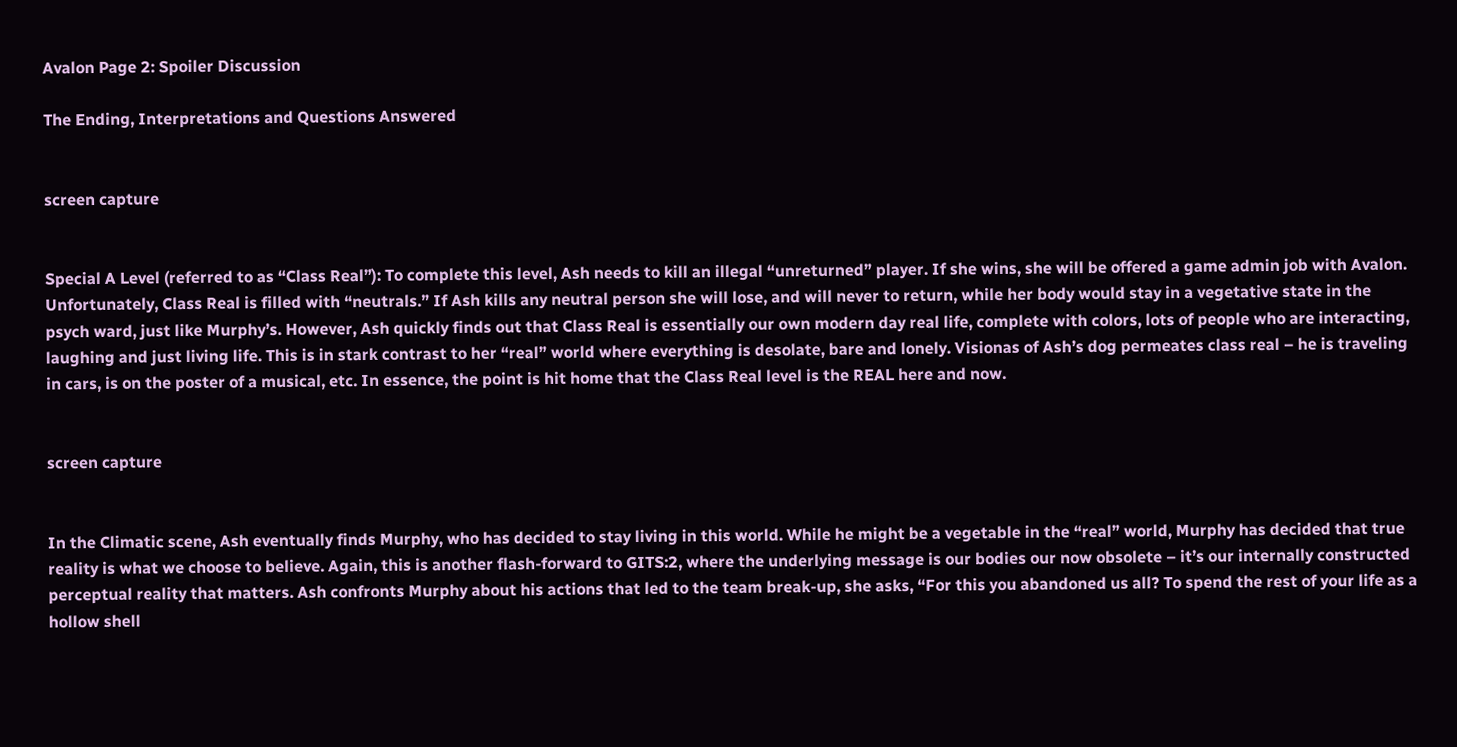Avalon Page 2: Spoiler Discussion

The Ending, Interpretations and Questions Answered


screen capture


Special A Level (referred to as “Class Real”): To complete this level, Ash needs to kill an illegal “unreturned” player. If she wins, she will be offered a game admin job with Avalon. Unfortunately, Class Real is filled with “neutrals.” If Ash kills any neutral person she will lose, and will never to return, while her body would stay in a vegetative state in the psych ward, just like Murphy’s. However, Ash quickly finds out that Class Real is essentially our own modern day real life, complete with colors, lots of people who are interacting, laughing and just living life. This is in stark contrast to her “real” world where everything is desolate, bare and lonely. Visionas of Ash’s dog permeates class real – he is traveling in cars, is on the poster of a musical, etc. In essence, the point is hit home that the Class Real level is the REAL here and now.


screen capture


In the Climatic scene, Ash eventually finds Murphy, who has decided to stay living in this world. While he might be a vegetable in the “real” world, Murphy has decided that true reality is what we choose to believe. Again, this is another flash-forward to GITS:2, where the underlying message is our bodies our now obsolete – it’s our internally constructed perceptual reality that matters. Ash confronts Murphy about his actions that led to the team break-up, she asks, “For this you abandoned us all? To spend the rest of your life as a hollow shell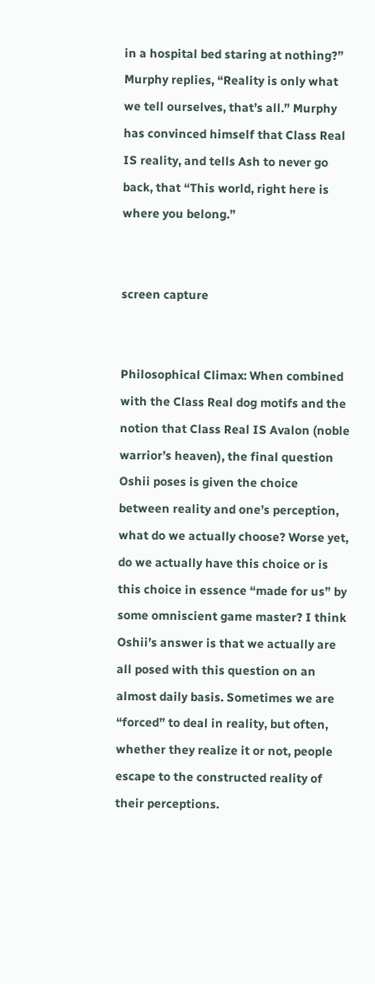in a hospital bed staring at nothing?” Murphy replies, “Reality is only what we tell ourselves, that’s all.” Murphy has convinced himself that Class Real IS reality, and tells Ash to never go back, that “This world, right here is where you belong.”


screen capture


Philosophical Climax: When combined with the Class Real dog motifs and the notion that Class Real IS Avalon (noble warrior’s heaven), the final question Oshii poses is given the choice between reality and one’s perception, what do we actually choose? Worse yet, do we actually have this choice or is this choice in essence “made for us” by some omniscient game master? I think Oshii’s answer is that we actually are all posed with this question on an almost daily basis. Sometimes we are “forced” to deal in reality, but often, whether they realize it or not, people escape to the constructed reality of their perceptions.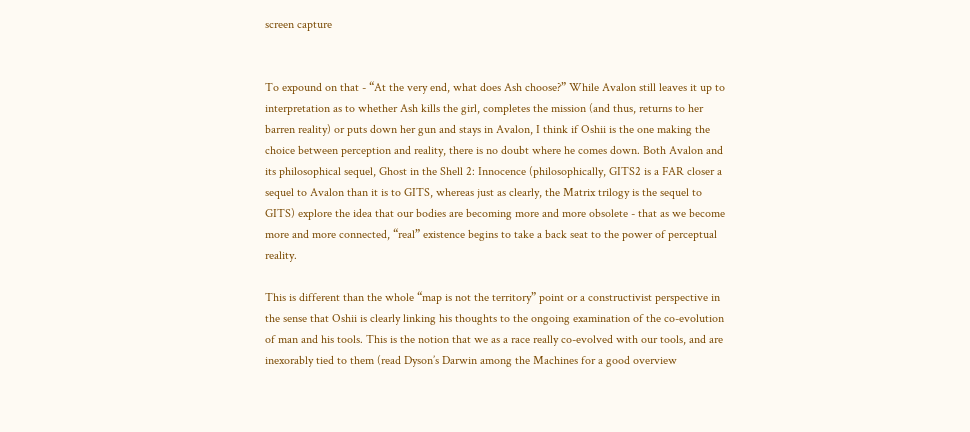screen capture


To expound on that - “At the very end, what does Ash choose?” While Avalon still leaves it up to interpretation as to whether Ash kills the girl, completes the mission (and thus, returns to her barren reality) or puts down her gun and stays in Avalon, I think if Oshii is the one making the choice between perception and reality, there is no doubt where he comes down. Both Avalon and its philosophical sequel, Ghost in the Shell 2: Innocence (philosophically, GITS2 is a FAR closer a sequel to Avalon than it is to GITS, whereas just as clearly, the Matrix trilogy is the sequel to GITS) explore the idea that our bodies are becoming more and more obsolete - that as we become more and more connected, “real” existence begins to take a back seat to the power of perceptual reality.

This is different than the whole “map is not the territory” point or a constructivist perspective in the sense that Oshii is clearly linking his thoughts to the ongoing examination of the co-evolution of man and his tools. This is the notion that we as a race really co-evolved with our tools, and are inexorably tied to them (read Dyson’s Darwin among the Machines for a good overview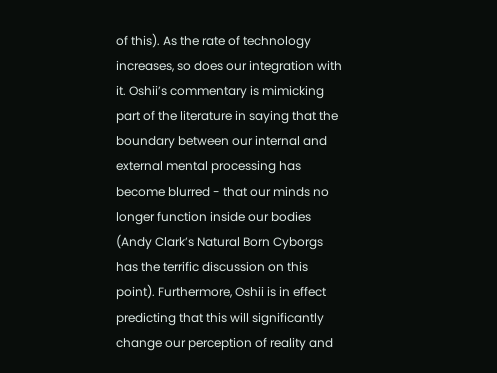of this). As the rate of technology increases, so does our integration with it. Oshii’s commentary is mimicking part of the literature in saying that the boundary between our internal and external mental processing has become blurred - that our minds no longer function inside our bodies (Andy Clark’s Natural Born Cyborgs has the terrific discussion on this point). Furthermore, Oshii is in effect predicting that this will significantly change our perception of reality and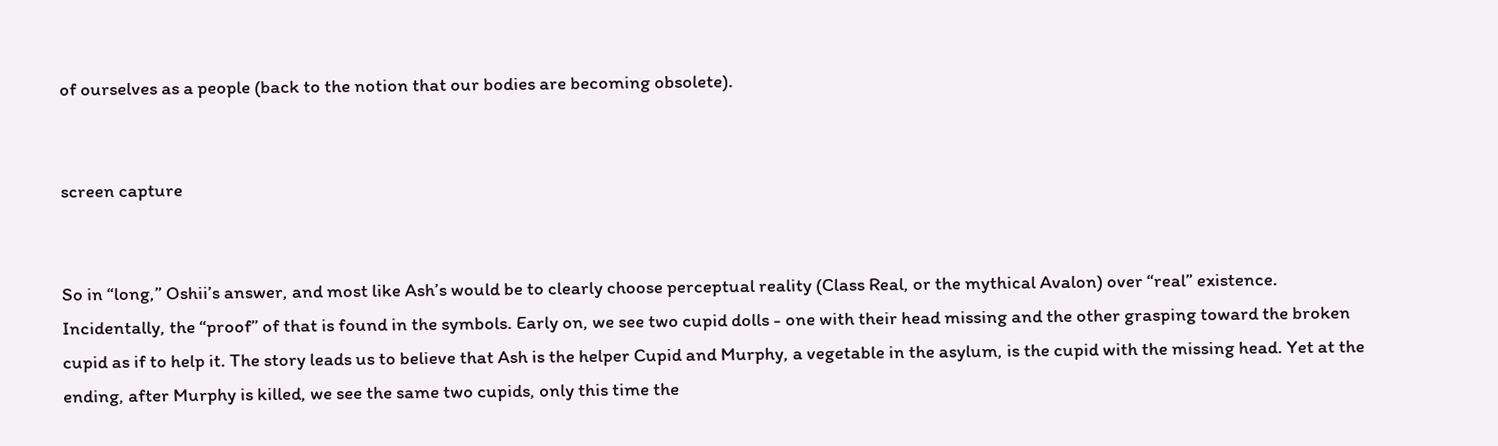of ourselves as a people (back to the notion that our bodies are becoming obsolete).


screen capture


So in “long,” Oshii’s answer, and most like Ash’s would be to clearly choose perceptual reality (Class Real, or the mythical Avalon) over “real” existence. Incidentally, the “proof” of that is found in the symbols. Early on, we see two cupid dolls - one with their head missing and the other grasping toward the broken cupid as if to help it. The story leads us to believe that Ash is the helper Cupid and Murphy, a vegetable in the asylum, is the cupid with the missing head. Yet at the ending, after Murphy is killed, we see the same two cupids, only this time the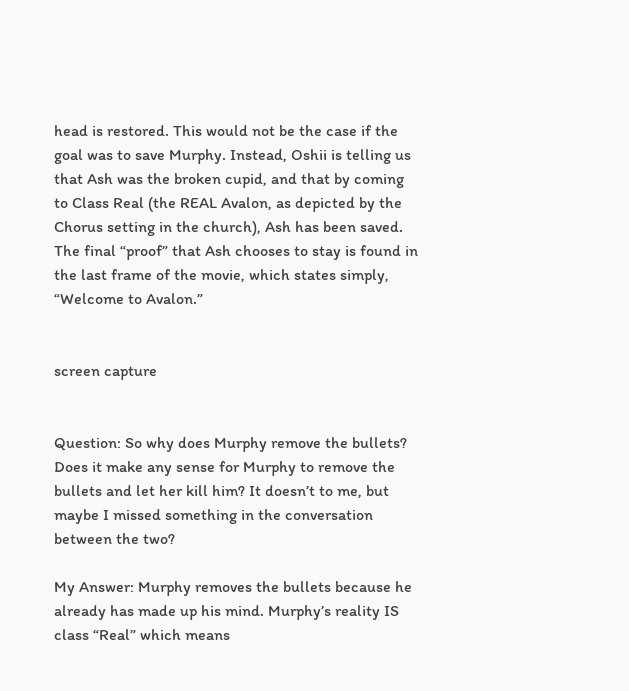head is restored. This would not be the case if the goal was to save Murphy. Instead, Oshii is telling us that Ash was the broken cupid, and that by coming to Class Real (the REAL Avalon, as depicted by the Chorus setting in the church), Ash has been saved. The final “proof” that Ash chooses to stay is found in the last frame of the movie, which states simply, “Welcome to Avalon.”


screen capture


Question: So why does Murphy remove the bullets? Does it make any sense for Murphy to remove the bullets and let her kill him? It doesn’t to me, but maybe I missed something in the conversation between the two?

My Answer: Murphy removes the bullets because he already has made up his mind. Murphy’s reality IS class “Real” which means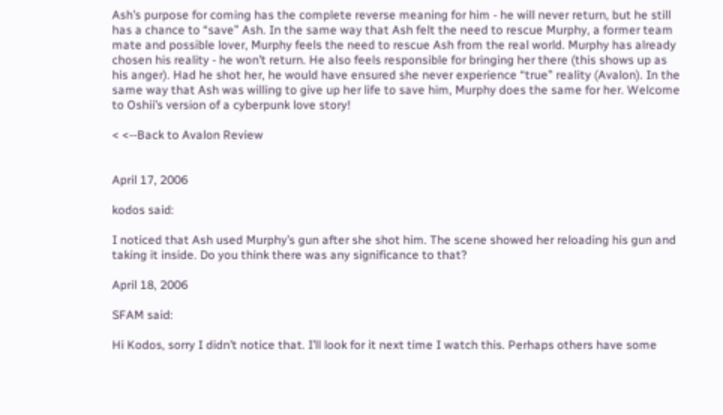Ash’s purpose for coming has the complete reverse meaning for him - he will never return, but he still has a chance to “save” Ash. In the same way that Ash felt the need to rescue Murphy, a former team mate and possible lover, Murphy feels the need to rescue Ash from the real world. Murphy has already chosen his reality - he won’t return. He also feels responsible for bringing her there (this shows up as his anger). Had he shot her, he would have ensured she never experience “true” reality (Avalon). In the same way that Ash was willing to give up her life to save him, Murphy does the same for her. Welcome to Oshii’s version of a cyberpunk love story!

< <--Back to Avalon Review


April 17, 2006

kodos said:

I noticed that Ash used Murphy’s gun after she shot him. The scene showed her reloading his gun and taking it inside. Do you think there was any significance to that?

April 18, 2006

SFAM said:

Hi Kodos, sorry I didn’t notice that. I’ll look for it next time I watch this. Perhaps others have some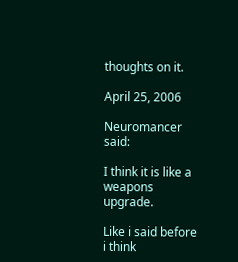thoughts on it.

April 25, 2006

Neuromancer said:

I think it is like a weapons upgrade.

Like i said before i think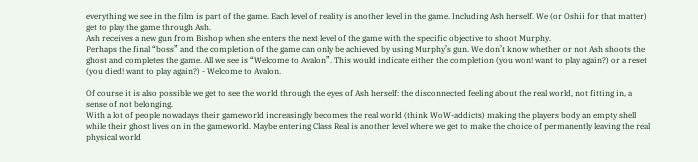everything we see in the film is part of the game. Each level of reality is another level in the game. Including Ash herself. We (or Oshii for that matter) get to play the game through Ash.
Ash receives a new gun from Bishop when she enters the next level of the game with the specific objective to shoot Murphy.
Perhaps the final “boss” and the completion of the game can only be achieved by using Murphy’s gun. We don’t know whether or not Ash shoots the ghost and completes the game. All we see is “Welcome to Avalon”. This would indicate either the completion (you won! want to play again?) or a reset (you died! want to play again?) - Welcome to Avalon.

Of course it is also possible we get to see the world through the eyes of Ash herself: the disconnected feeling about the real world, not fitting in, a sense of not belonging.
With a lot of people nowadays their gameworld increasingly becomes the real world (think WoW-addicts) making the players body an empty shell while their ghost lives on in the gameworld. Maybe entering Class Real is another level where we get to make the choice of permanently leaving the real physical world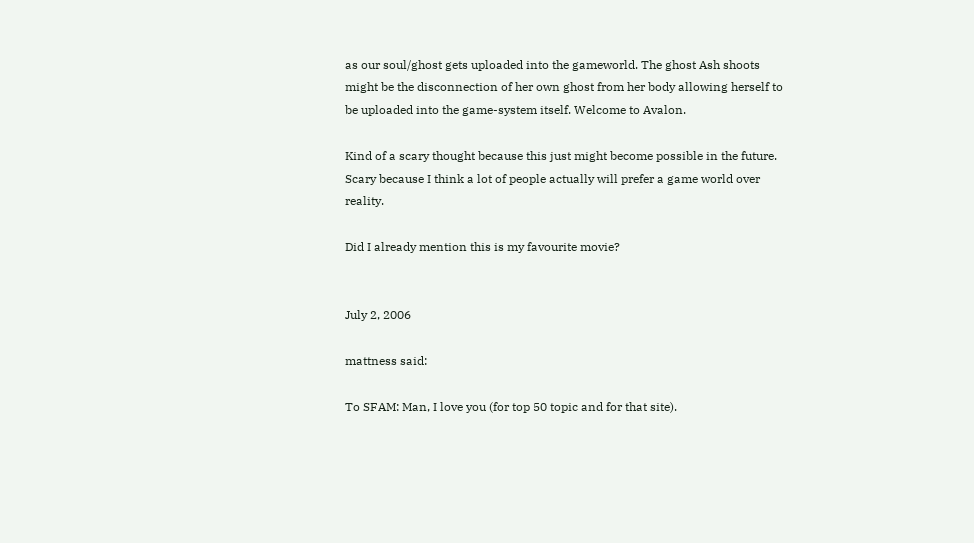as our soul/ghost gets uploaded into the gameworld. The ghost Ash shoots might be the disconnection of her own ghost from her body allowing herself to be uploaded into the game-system itself. Welcome to Avalon.

Kind of a scary thought because this just might become possible in the future. Scary because I think a lot of people actually will prefer a game world over reality.

Did I already mention this is my favourite movie?


July 2, 2006

mattness said:

To SFAM: Man, I love you (for top 50 topic and for that site).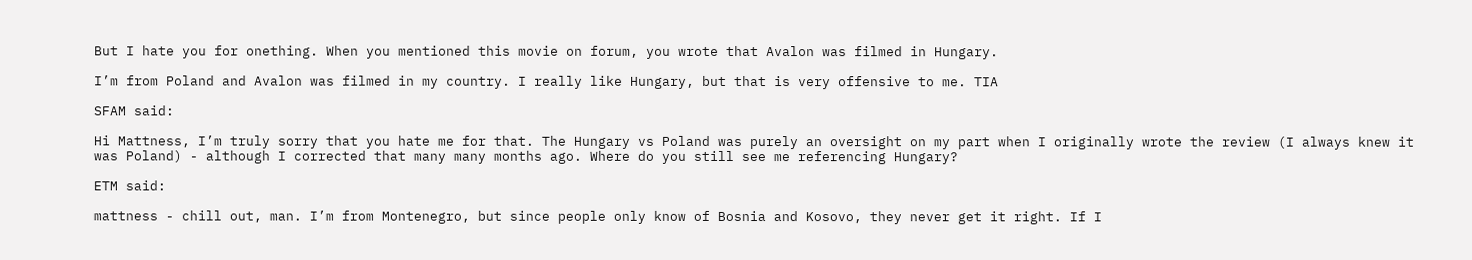But I hate you for onething. When you mentioned this movie on forum, you wrote that Avalon was filmed in Hungary.

I’m from Poland and Avalon was filmed in my country. I really like Hungary, but that is very offensive to me. TIA

SFAM said:

Hi Mattness, I’m truly sorry that you hate me for that. The Hungary vs Poland was purely an oversight on my part when I originally wrote the review (I always knew it was Poland) - although I corrected that many many months ago. Where do you still see me referencing Hungary?

ETM said:

mattness - chill out, man. I’m from Montenegro, but since people only know of Bosnia and Kosovo, they never get it right. If I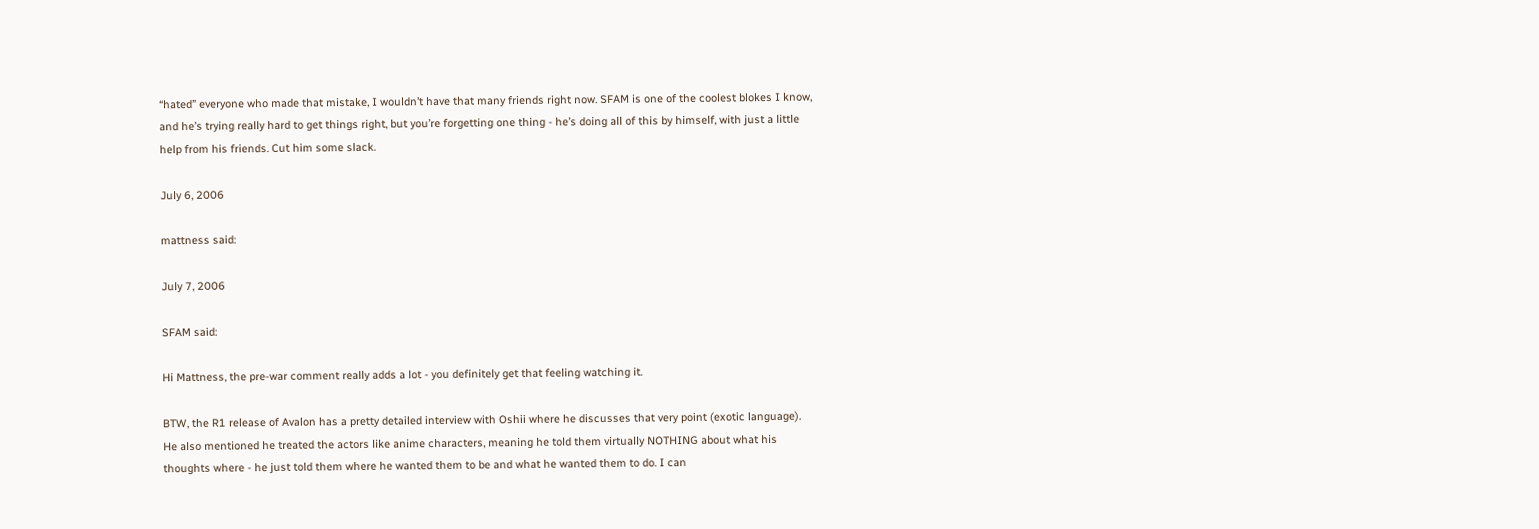“hated” everyone who made that mistake, I wouldn’t have that many friends right now. SFAM is one of the coolest blokes I know, and he’s trying really hard to get things right, but you’re forgetting one thing - he’s doing all of this by himself, with just a little help from his friends. Cut him some slack.

July 6, 2006

mattness said:

July 7, 2006

SFAM said:

Hi Mattness, the pre-war comment really adds a lot - you definitely get that feeling watching it.

BTW, the R1 release of Avalon has a pretty detailed interview with Oshii where he discusses that very point (exotic language). He also mentioned he treated the actors like anime characters, meaning he told them virtually NOTHING about what his thoughts where - he just told them where he wanted them to be and what he wanted them to do. I can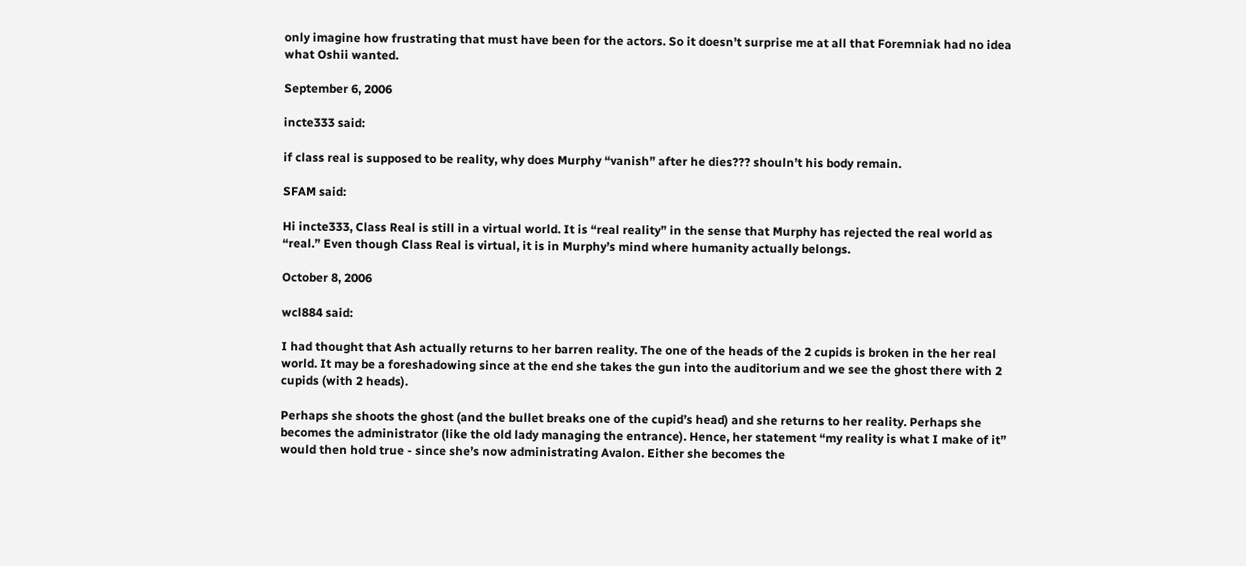only imagine how frustrating that must have been for the actors. So it doesn’t surprise me at all that Foremniak had no idea what Oshii wanted.

September 6, 2006

incte333 said:

if class real is supposed to be reality, why does Murphy “vanish” after he dies??? shouln’t his body remain.

SFAM said:

Hi incte333, Class Real is still in a virtual world. It is “real reality” in the sense that Murphy has rejected the real world as “real.” Even though Class Real is virtual, it is in Murphy’s mind where humanity actually belongs.

October 8, 2006

wcl884 said:

I had thought that Ash actually returns to her barren reality. The one of the heads of the 2 cupids is broken in the her real world. It may be a foreshadowing since at the end she takes the gun into the auditorium and we see the ghost there with 2 cupids (with 2 heads).

Perhaps she shoots the ghost (and the bullet breaks one of the cupid’s head) and she returns to her reality. Perhaps she becomes the administrator (like the old lady managing the entrance). Hence, her statement “my reality is what I make of it” would then hold true - since she’s now administrating Avalon. Either she becomes the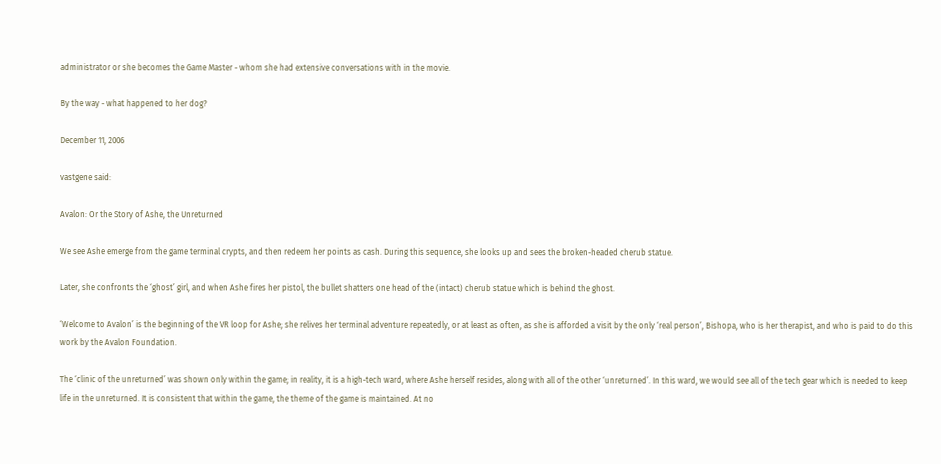administrator or she becomes the Game Master - whom she had extensive conversations with in the movie.

By the way - what happened to her dog?

December 11, 2006

vastgene said:

Avalon: Or the Story of Ashe, the Unreturned

We see Ashe emerge from the game terminal crypts, and then redeem her points as cash. During this sequence, she looks up and sees the broken-headed cherub statue.

Later, she confronts the ‘ghost’ girl, and when Ashe fires her pistol, the bullet shatters one head of the (intact) cherub statue which is behind the ghost.

‘Welcome to Avalon’ is the beginning of the VR loop for Ashe; she relives her terminal adventure repeatedly, or at least as often, as she is afforded a visit by the only ‘real person’, Bishopa, who is her therapist, and who is paid to do this work by the Avalon Foundation.

The ‘clinic of the unreturned’ was shown only within the game; in reality, it is a high-tech ward, where Ashe herself resides, along with all of the other ‘unreturned’. In this ward, we would see all of the tech gear which is needed to keep life in the unreturned. It is consistent that within the game, the theme of the game is maintained. At no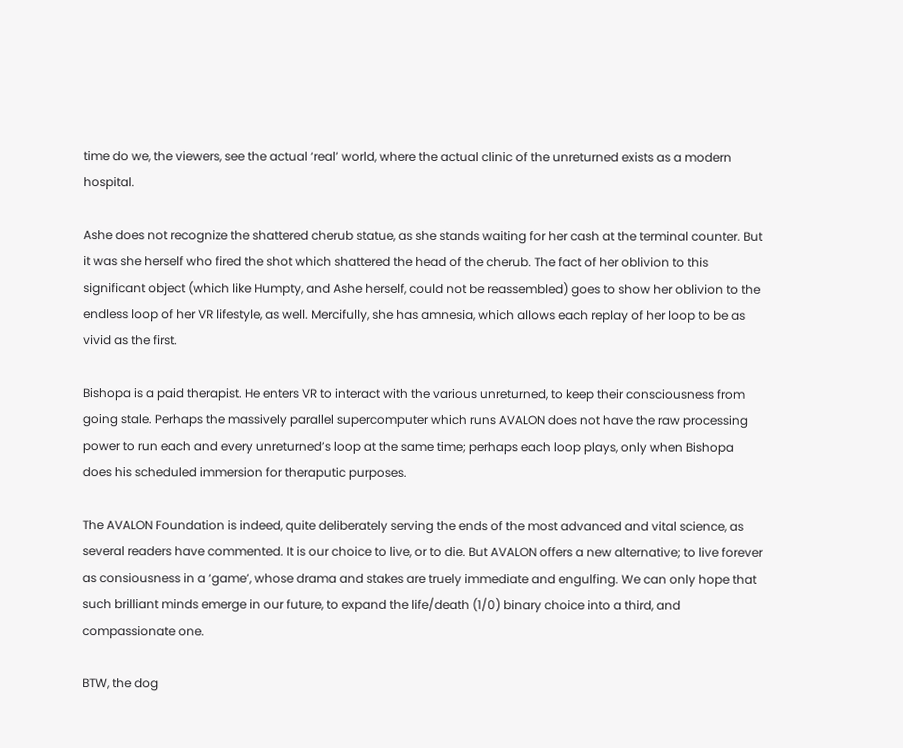time do we, the viewers, see the actual ‘real’ world, where the actual clinic of the unreturned exists as a modern hospital.

Ashe does not recognize the shattered cherub statue, as she stands waiting for her cash at the terminal counter. But it was she herself who fired the shot which shattered the head of the cherub. The fact of her oblivion to this significant object (which like Humpty, and Ashe herself, could not be reassembled) goes to show her oblivion to the endless loop of her VR lifestyle, as well. Mercifully, she has amnesia, which allows each replay of her loop to be as vivid as the first.

Bishopa is a paid therapist. He enters VR to interact with the various unreturned, to keep their consciousness from going stale. Perhaps the massively parallel supercomputer which runs AVALON does not have the raw processing power to run each and every unreturned’s loop at the same time; perhaps each loop plays, only when Bishopa does his scheduled immersion for theraputic purposes.

The AVALON Foundation is indeed, quite deliberately serving the ends of the most advanced and vital science, as several readers have commented. It is our choice to live, or to die. But AVALON offers a new alternative; to live forever as consiousness in a ‘game’, whose drama and stakes are truely immediate and engulfing. We can only hope that such brilliant minds emerge in our future, to expand the life/death (1/0) binary choice into a third, and compassionate one.

BTW, the dog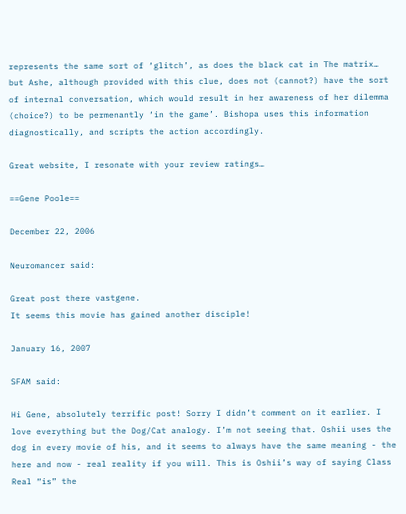represents the same sort of ‘glitch’, as does the black cat in The matrix… but Ashe, although provided with this clue, does not (cannot?) have the sort of internal conversation, which would result in her awareness of her dilemma (choice?) to be permenantly ‘in the game’. Bishopa uses this information diagnostically, and scripts the action accordingly.

Great website, I resonate with your review ratings…

==Gene Poole==

December 22, 2006

Neuromancer said:

Great post there vastgene.
It seems this movie has gained another disciple!

January 16, 2007

SFAM said:

Hi Gene, absolutely terrific post! Sorry I didn’t comment on it earlier. I love everything but the Dog/Cat analogy. I’m not seeing that. Oshii uses the dog in every movie of his, and it seems to always have the same meaning - the here and now - real reality if you will. This is Oshii’s way of saying Class Real “is” the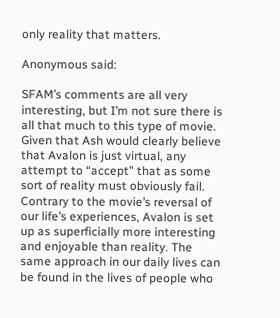only reality that matters.

Anonymous said:

SFAM’s comments are all very interesting, but I’m not sure there is all that much to this type of movie. Given that Ash would clearly believe that Avalon is just virtual, any attempt to “accept” that as some sort of reality must obviously fail. Contrary to the movie’s reversal of our life’s experiences, Avalon is set up as superficially more interesting and enjoyable than reality. The same approach in our daily lives can be found in the lives of people who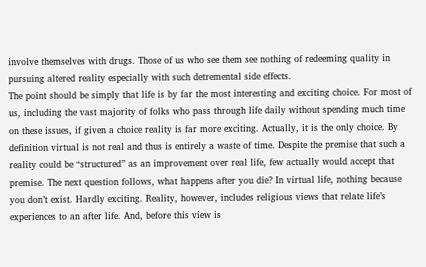involve themselves with drugs. Those of us who see them see nothing of redeeming quality in pursuing altered reality especially with such detremental side effects.
The point should be simply that life is by far the most interesting and exciting choice. For most of us, including the vast majority of folks who pass through life daily without spending much time on these issues, if given a choice reality is far more exciting. Actually, it is the only choice. By definition virtual is not real and thus is entirely a waste of time. Despite the premise that such a reality could be “structured” as an improvement over real life, few actually would accept that premise. The next question follows, what happens after you die? In virtual life, nothing because you don’t exist. Hardly exciting. Reality, however, includes religious views that relate life’s experiences to an after life. And, before this view is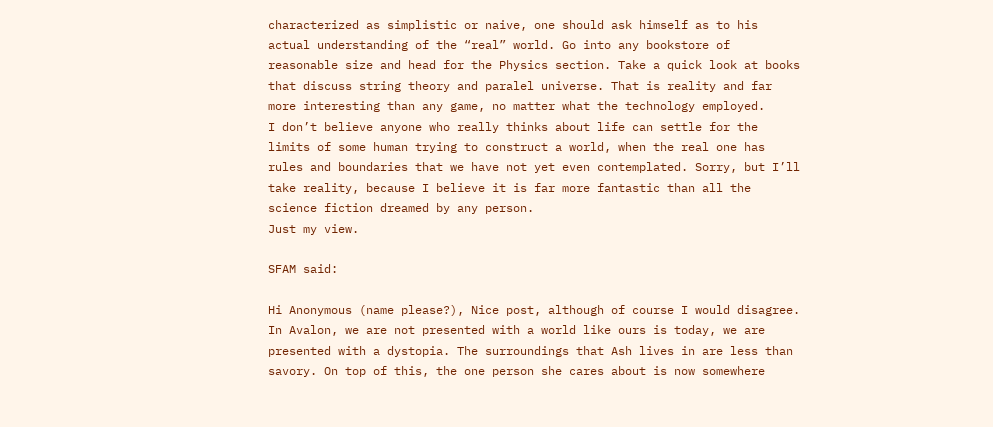characterized as simplistic or naive, one should ask himself as to his actual understanding of the “real” world. Go into any bookstore of reasonable size and head for the Physics section. Take a quick look at books that discuss string theory and paralel universe. That is reality and far more interesting than any game, no matter what the technology employed.
I don’t believe anyone who really thinks about life can settle for the limits of some human trying to construct a world, when the real one has rules and boundaries that we have not yet even contemplated. Sorry, but I’ll take reality, because I believe it is far more fantastic than all the science fiction dreamed by any person.
Just my view.

SFAM said:

Hi Anonymous (name please?), Nice post, although of course I would disagree. In Avalon, we are not presented with a world like ours is today, we are presented with a dystopia. The surroundings that Ash lives in are less than savory. On top of this, the one person she cares about is now somewhere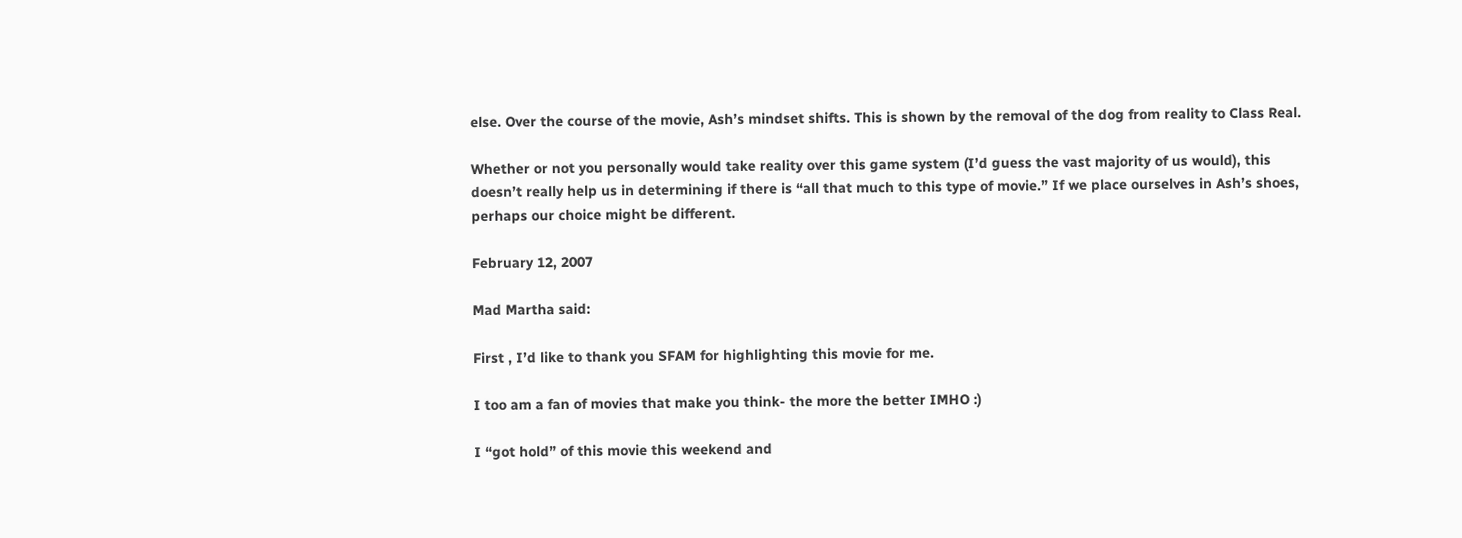else. Over the course of the movie, Ash’s mindset shifts. This is shown by the removal of the dog from reality to Class Real.

Whether or not you personally would take reality over this game system (I’d guess the vast majority of us would), this doesn’t really help us in determining if there is “all that much to this type of movie.” If we place ourselves in Ash’s shoes, perhaps our choice might be different.

February 12, 2007

Mad Martha said:

First , I’d like to thank you SFAM for highlighting this movie for me.

I too am a fan of movies that make you think- the more the better IMHO :)

I “got hold” of this movie this weekend and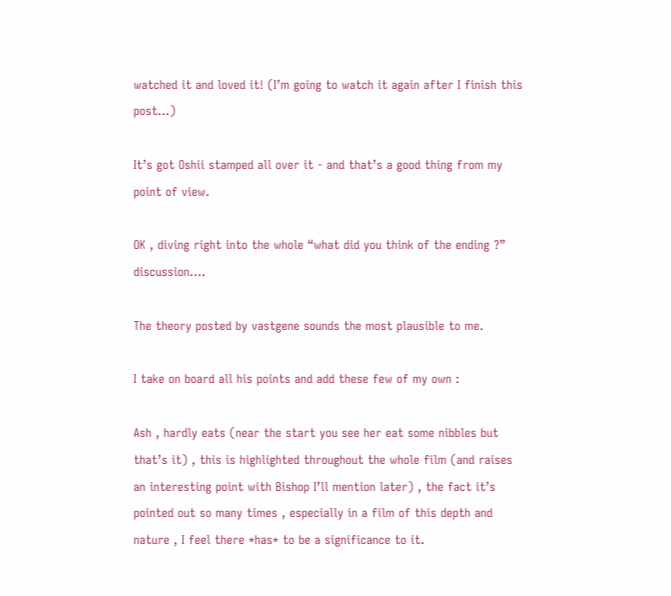watched it and loved it! (I’m going to watch it again after I finish this post…)

It’s got Oshii stamped all over it - and that’s a good thing from my point of view.

OK , diving right into the whole “what did you think of the ending ?” discussion….

The theory posted by vastgene sounds the most plausible to me.

I take on board all his points and add these few of my own :

Ash , hardly eats (near the start you see her eat some nibbles but that’s it) , this is highlighted throughout the whole film (and raises an interesting point with Bishop I’ll mention later) , the fact it’s pointed out so many times , especially in a film of this depth and nature , I feel there *has* to be a significance to it.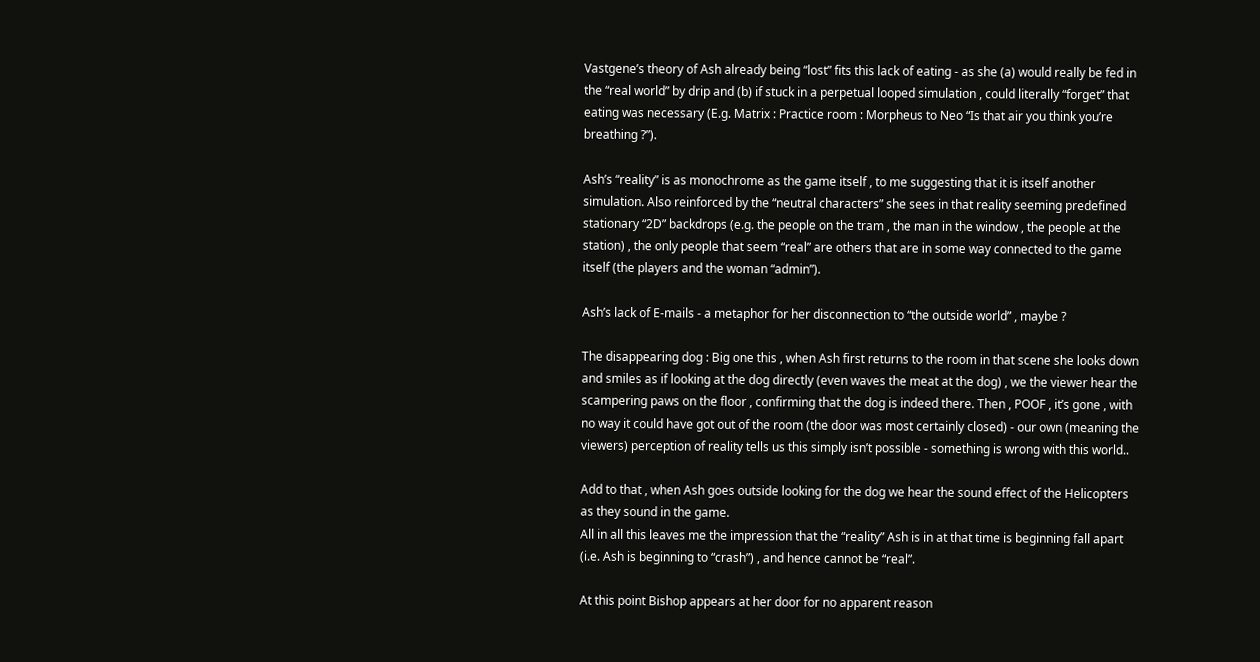Vastgene’s theory of Ash already being “lost” fits this lack of eating - as she (a) would really be fed in the “real world” by drip and (b) if stuck in a perpetual looped simulation , could literally “forget” that eating was necessary (E.g. Matrix : Practice room : Morpheus to Neo “Is that air you think you’re breathing ?”).

Ash’s “reality” is as monochrome as the game itself , to me suggesting that it is itself another simulation. Also reinforced by the “neutral characters” she sees in that reality seeming predefined stationary “2D” backdrops (e.g. the people on the tram , the man in the window , the people at the station) , the only people that seem “real” are others that are in some way connected to the game itself (the players and the woman “admin”).

Ash’s lack of E-mails - a metaphor for her disconnection to “the outside world” , maybe ?

The disappearing dog : Big one this , when Ash first returns to the room in that scene she looks down and smiles as if looking at the dog directly (even waves the meat at the dog) , we the viewer hear the scampering paws on the floor , confirming that the dog is indeed there. Then , POOF , it’s gone , with no way it could have got out of the room (the door was most certainly closed) - our own (meaning the viewers) perception of reality tells us this simply isn’t possible - something is wrong with this world..

Add to that , when Ash goes outside looking for the dog we hear the sound effect of the Helicopters as they sound in the game.
All in all this leaves me the impression that the “reality” Ash is in at that time is beginning fall apart (i.e. Ash is beginning to “crash”) , and hence cannot be “real”.

At this point Bishop appears at her door for no apparent reason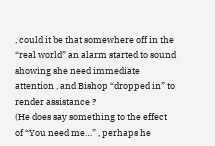, could it be that somewhere off in the “real world” an alarm started to sound showing she need immediate attention , and Bishop “dropped in” to render assistance ?
(He does say something to the effect of “You need me…” , perhaps he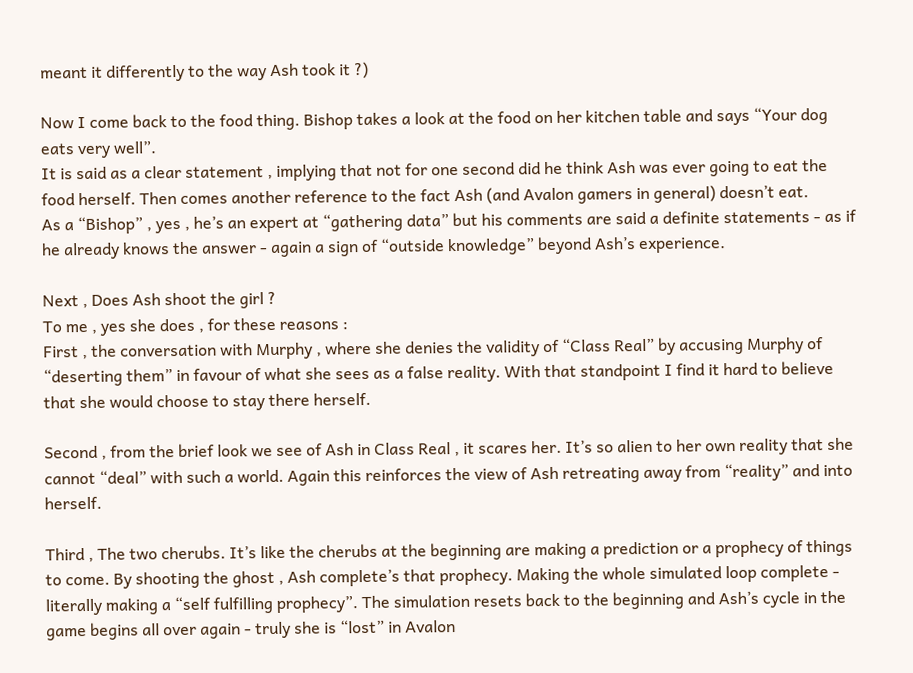meant it differently to the way Ash took it ?)

Now I come back to the food thing. Bishop takes a look at the food on her kitchen table and says “Your dog eats very well”.
It is said as a clear statement , implying that not for one second did he think Ash was ever going to eat the food herself. Then comes another reference to the fact Ash (and Avalon gamers in general) doesn’t eat.
As a “Bishop” , yes , he’s an expert at “gathering data” but his comments are said a definite statements - as if he already knows the answer - again a sign of “outside knowledge” beyond Ash’s experience.

Next , Does Ash shoot the girl ?
To me , yes she does , for these reasons :
First , the conversation with Murphy , where she denies the validity of “Class Real” by accusing Murphy of “deserting them” in favour of what she sees as a false reality. With that standpoint I find it hard to believe that she would choose to stay there herself.

Second , from the brief look we see of Ash in Class Real , it scares her. It’s so alien to her own reality that she cannot “deal” with such a world. Again this reinforces the view of Ash retreating away from “reality” and into herself.

Third , The two cherubs. It’s like the cherubs at the beginning are making a prediction or a prophecy of things to come. By shooting the ghost , Ash complete’s that prophecy. Making the whole simulated loop complete - literally making a “self fulfilling prophecy”. The simulation resets back to the beginning and Ash’s cycle in the game begins all over again - truly she is “lost” in Avalon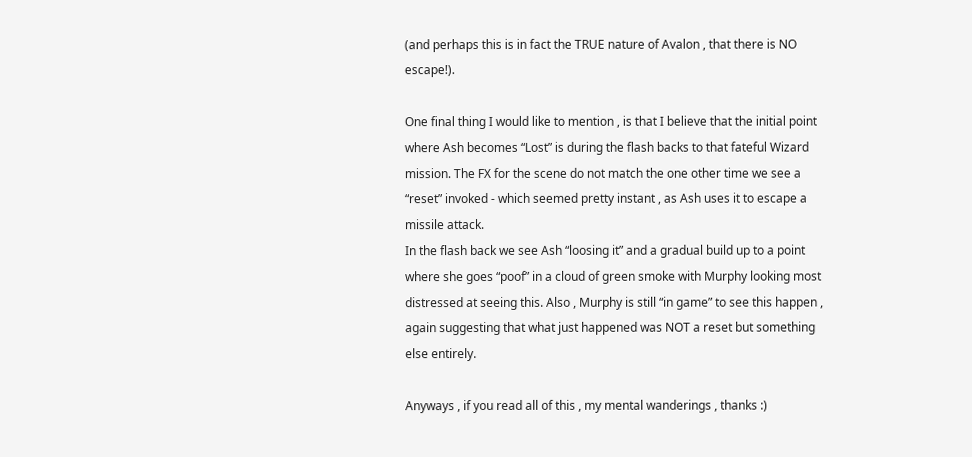(and perhaps this is in fact the TRUE nature of Avalon , that there is NO escape!).

One final thing I would like to mention , is that I believe that the initial point where Ash becomes “Lost” is during the flash backs to that fateful Wizard mission. The FX for the scene do not match the one other time we see a “reset” invoked - which seemed pretty instant , as Ash uses it to escape a missile attack.
In the flash back we see Ash “loosing it” and a gradual build up to a point where she goes “poof” in a cloud of green smoke with Murphy looking most distressed at seeing this. Also , Murphy is still “in game” to see this happen , again suggesting that what just happened was NOT a reset but something else entirely.

Anyways , if you read all of this , my mental wanderings , thanks :)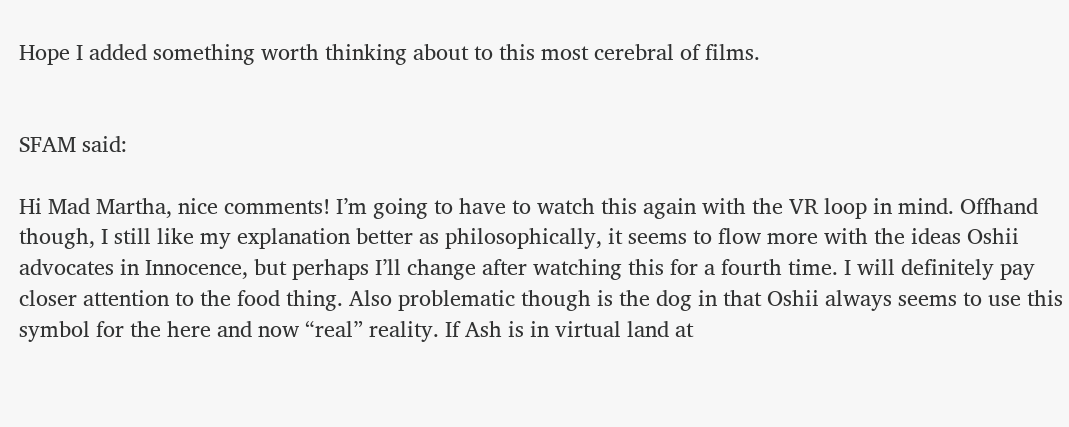Hope I added something worth thinking about to this most cerebral of films.


SFAM said:

Hi Mad Martha, nice comments! I’m going to have to watch this again with the VR loop in mind. Offhand though, I still like my explanation better as philosophically, it seems to flow more with the ideas Oshii advocates in Innocence, but perhaps I’ll change after watching this for a fourth time. I will definitely pay closer attention to the food thing. Also problematic though is the dog in that Oshii always seems to use this symbol for the here and now “real” reality. If Ash is in virtual land at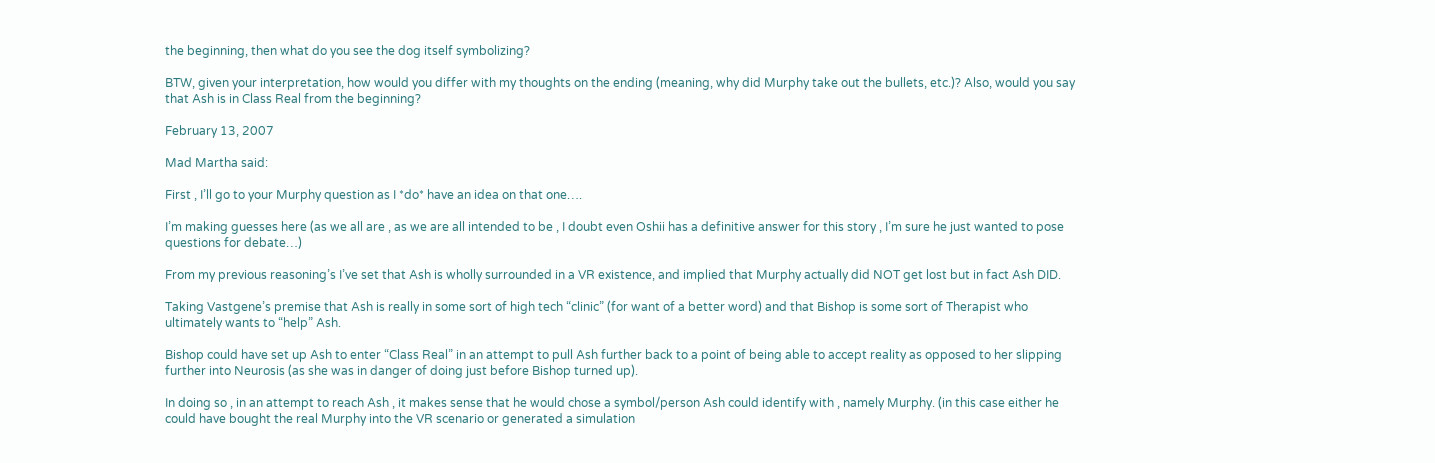the beginning, then what do you see the dog itself symbolizing?

BTW, given your interpretation, how would you differ with my thoughts on the ending (meaning, why did Murphy take out the bullets, etc.)? Also, would you say that Ash is in Class Real from the beginning?

February 13, 2007

Mad Martha said:

First , I’ll go to your Murphy question as I *do* have an idea on that one….

I’m making guesses here (as we all are , as we are all intended to be , I doubt even Oshii has a definitive answer for this story , I’m sure he just wanted to pose questions for debate…)

From my previous reasoning’s I’ve set that Ash is wholly surrounded in a VR existence, and implied that Murphy actually did NOT get lost but in fact Ash DID.

Taking Vastgene’s premise that Ash is really in some sort of high tech “clinic” (for want of a better word) and that Bishop is some sort of Therapist who ultimately wants to “help” Ash.

Bishop could have set up Ash to enter “Class Real” in an attempt to pull Ash further back to a point of being able to accept reality as opposed to her slipping further into Neurosis (as she was in danger of doing just before Bishop turned up).

In doing so , in an attempt to reach Ash , it makes sense that he would chose a symbol/person Ash could identify with , namely Murphy. (in this case either he could have bought the real Murphy into the VR scenario or generated a simulation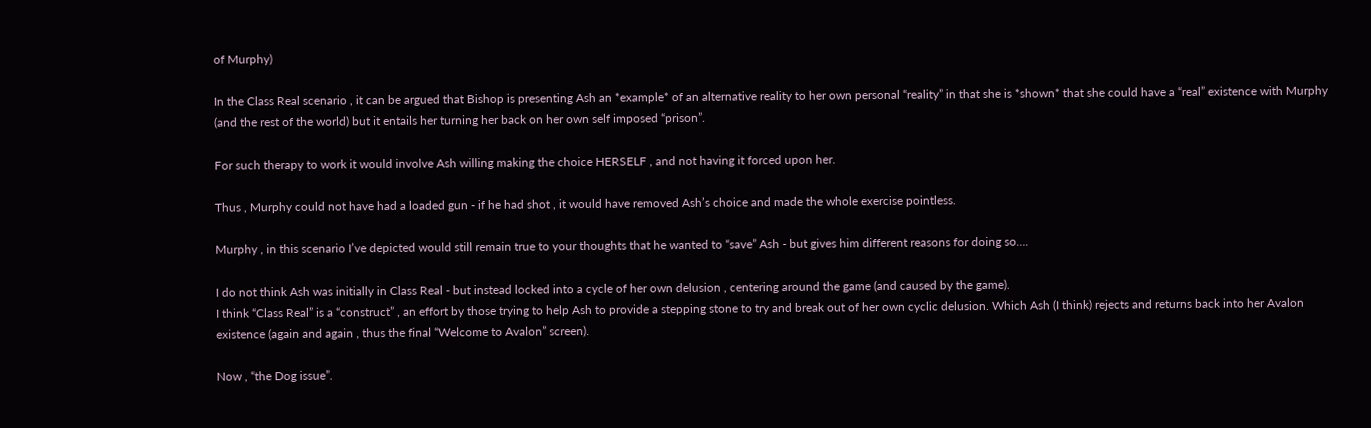of Murphy)

In the Class Real scenario , it can be argued that Bishop is presenting Ash an *example* of an alternative reality to her own personal “reality” in that she is *shown* that she could have a “real” existence with Murphy (and the rest of the world) but it entails her turning her back on her own self imposed “prison”.

For such therapy to work it would involve Ash willing making the choice HERSELF , and not having it forced upon her.

Thus , Murphy could not have had a loaded gun - if he had shot , it would have removed Ash’s choice and made the whole exercise pointless.

Murphy , in this scenario I’ve depicted would still remain true to your thoughts that he wanted to “save” Ash - but gives him different reasons for doing so….

I do not think Ash was initially in Class Real - but instead locked into a cycle of her own delusion , centering around the game (and caused by the game).
I think “Class Real” is a “construct” , an effort by those trying to help Ash to provide a stepping stone to try and break out of her own cyclic delusion. Which Ash (I think) rejects and returns back into her Avalon existence (again and again , thus the final “Welcome to Avalon” screen).

Now , “the Dog issue”.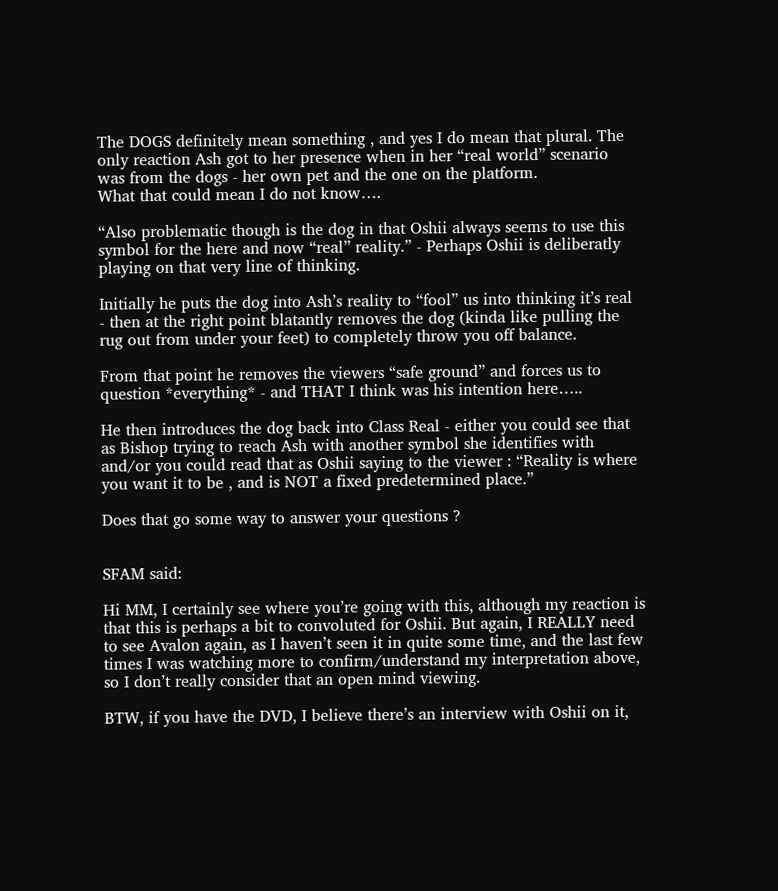The DOGS definitely mean something , and yes I do mean that plural. The only reaction Ash got to her presence when in her “real world” scenario was from the dogs - her own pet and the one on the platform.
What that could mean I do not know….

“Also problematic though is the dog in that Oshii always seems to use this symbol for the here and now “real” reality.” - Perhaps Oshii is deliberatly playing on that very line of thinking.

Initially he puts the dog into Ash’s reality to “fool” us into thinking it’s real - then at the right point blatantly removes the dog (kinda like pulling the rug out from under your feet) to completely throw you off balance.

From that point he removes the viewers “safe ground” and forces us to question *everything* - and THAT I think was his intention here…..

He then introduces the dog back into Class Real - either you could see that as Bishop trying to reach Ash with another symbol she identifies with and/or you could read that as Oshii saying to the viewer : “Reality is where you want it to be , and is NOT a fixed predetermined place.”

Does that go some way to answer your questions ?


SFAM said:

Hi MM, I certainly see where you’re going with this, although my reaction is that this is perhaps a bit to convoluted for Oshii. But again, I REALLY need to see Avalon again, as I haven’t seen it in quite some time, and the last few times I was watching more to confirm/understand my interpretation above, so I don’t really consider that an open mind viewing.

BTW, if you have the DVD, I believe there’s an interview with Oshii on it,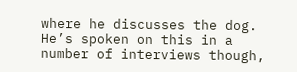where he discusses the dog. He’s spoken on this in a number of interviews though,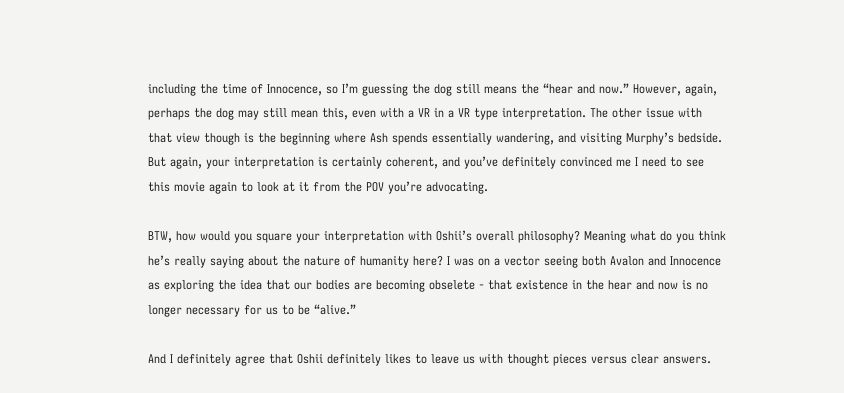including the time of Innocence, so I’m guessing the dog still means the “hear and now.” However, again, perhaps the dog may still mean this, even with a VR in a VR type interpretation. The other issue with that view though is the beginning where Ash spends essentially wandering, and visiting Murphy’s bedside. But again, your interpretation is certainly coherent, and you’ve definitely convinced me I need to see this movie again to look at it from the POV you’re advocating.

BTW, how would you square your interpretation with Oshii’s overall philosophy? Meaning what do you think he’s really saying about the nature of humanity here? I was on a vector seeing both Avalon and Innocence as exploring the idea that our bodies are becoming obselete - that existence in the hear and now is no longer necessary for us to be “alive.”

And I definitely agree that Oshii definitely likes to leave us with thought pieces versus clear answers.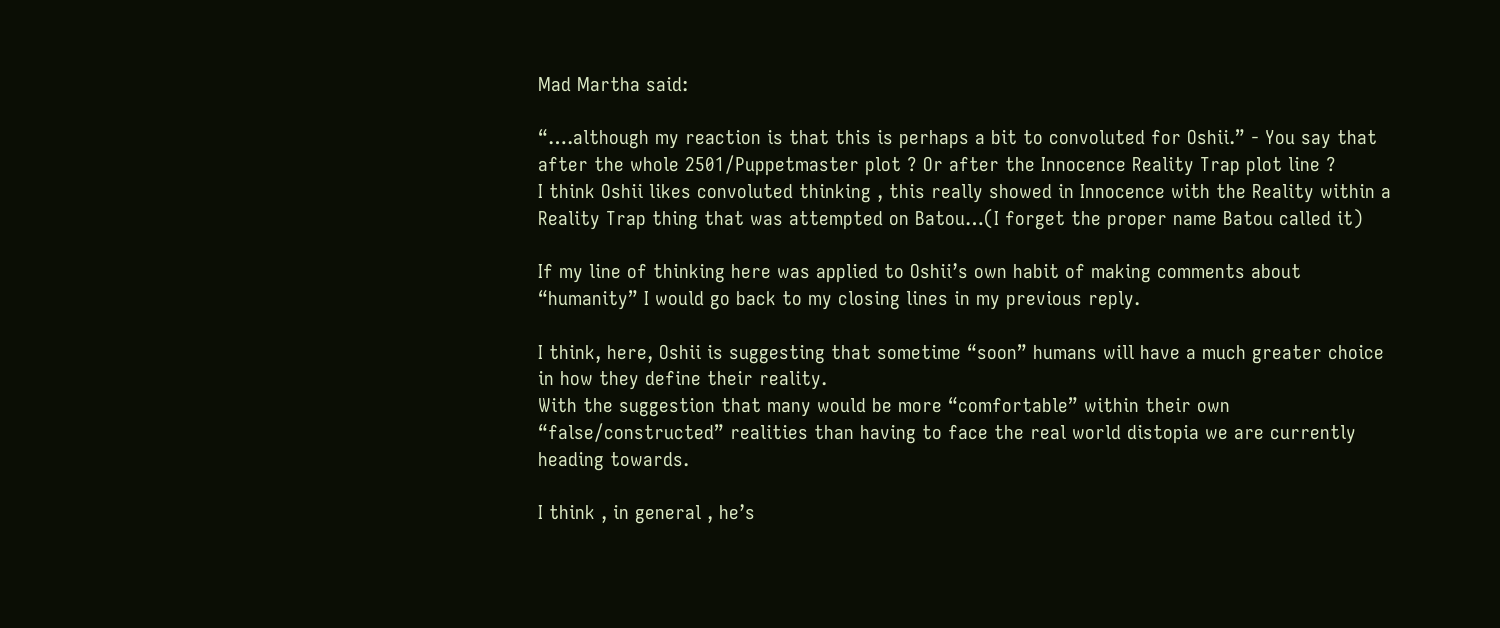Mad Martha said:

“….although my reaction is that this is perhaps a bit to convoluted for Oshii.” - You say that after the whole 2501/Puppetmaster plot ? Or after the Innocence Reality Trap plot line ?
I think Oshii likes convoluted thinking , this really showed in Innocence with the Reality within a Reality Trap thing that was attempted on Batou…(I forget the proper name Batou called it)

If my line of thinking here was applied to Oshii’s own habit of making comments about “humanity” I would go back to my closing lines in my previous reply.

I think, here, Oshii is suggesting that sometime “soon” humans will have a much greater choice in how they define their reality.
With the suggestion that many would be more “comfortable” within their own “false/constructed” realities than having to face the real world distopia we are currently heading towards.

I think , in general , he’s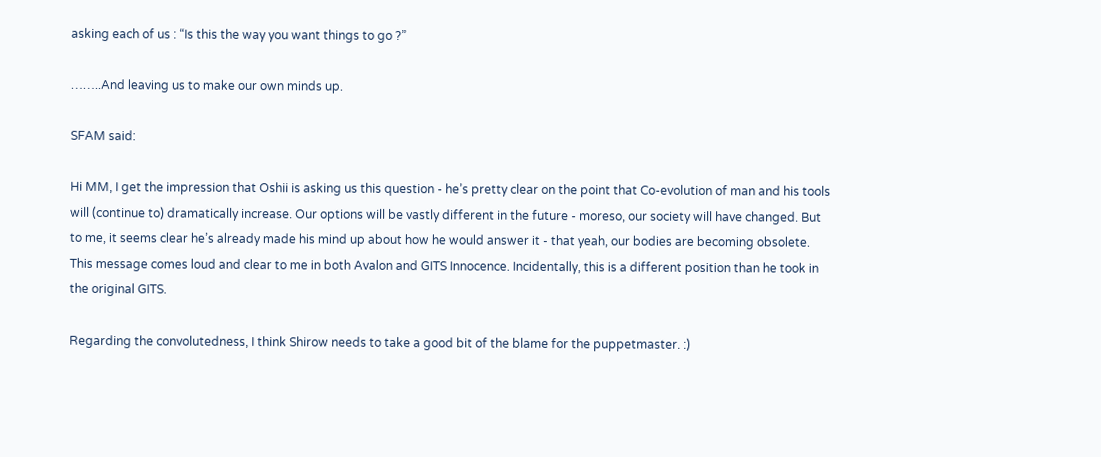asking each of us : “Is this the way you want things to go ?”

……..And leaving us to make our own minds up.

SFAM said:

Hi MM, I get the impression that Oshii is asking us this question - he’s pretty clear on the point that Co-evolution of man and his tools will (continue to) dramatically increase. Our options will be vastly different in the future - moreso, our society will have changed. But to me, it seems clear he’s already made his mind up about how he would answer it - that yeah, our bodies are becoming obsolete. This message comes loud and clear to me in both Avalon and GITS Innocence. Incidentally, this is a different position than he took in the original GITS.

Regarding the convolutedness, I think Shirow needs to take a good bit of the blame for the puppetmaster. :)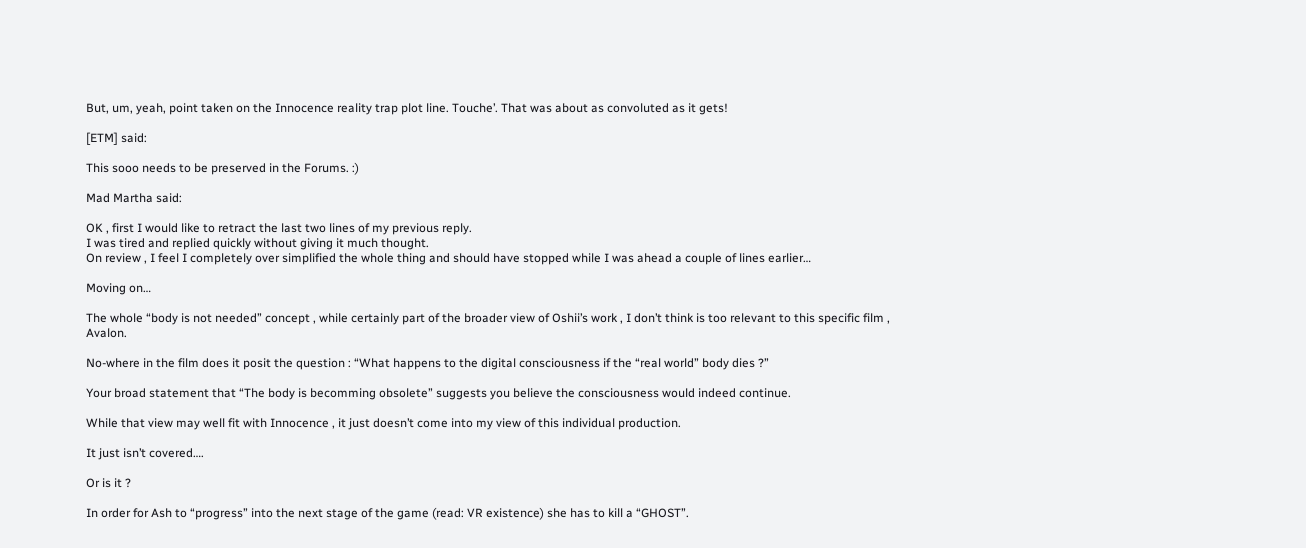But, um, yeah, point taken on the Innocence reality trap plot line. Touche’. That was about as convoluted as it gets!

[ETM] said:

This sooo needs to be preserved in the Forums. :)

Mad Martha said:

OK , first I would like to retract the last two lines of my previous reply.
I was tired and replied quickly without giving it much thought.
On review , I feel I completely over simplified the whole thing and should have stopped while I was ahead a couple of lines earlier…

Moving on…

The whole “body is not needed” concept , while certainly part of the broader view of Oshii’s work , I don’t think is too relevant to this specific film , Avalon.

No-where in the film does it posit the question : “What happens to the digital consciousness if the “real world” body dies ?”

Your broad statement that “The body is becomming obsolete” suggests you believe the consciousness would indeed continue.

While that view may well fit with Innocence , it just doesn’t come into my view of this individual production.

It just isn’t covered….

Or is it ?

In order for Ash to “progress” into the next stage of the game (read: VR existence) she has to kill a “GHOST”.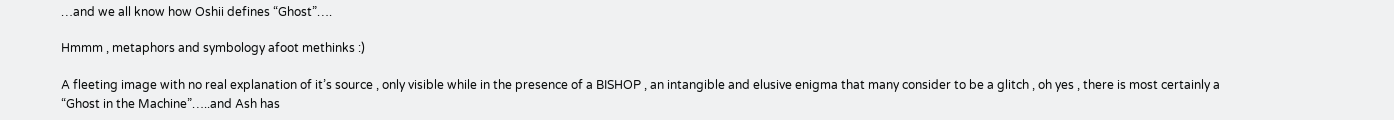…and we all know how Oshii defines “Ghost”….

Hmmm , metaphors and symbology afoot methinks :)

A fleeting image with no real explanation of it’s source , only visible while in the presence of a BISHOP , an intangible and elusive enigma that many consider to be a glitch , oh yes , there is most certainly a “Ghost in the Machine”…..and Ash has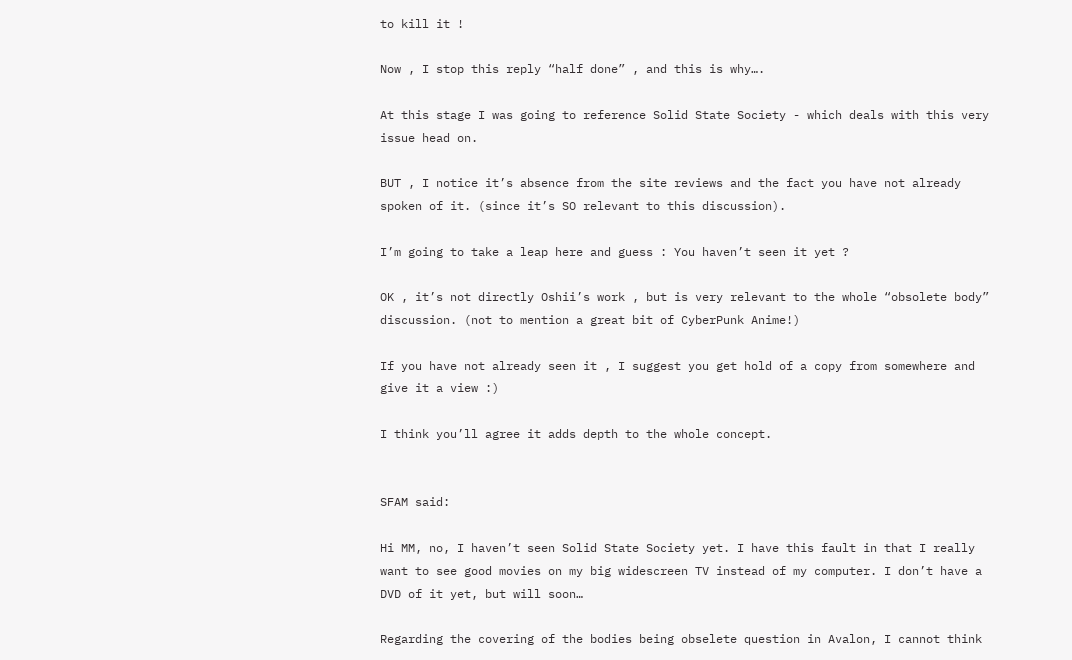to kill it !

Now , I stop this reply “half done” , and this is why….

At this stage I was going to reference Solid State Society - which deals with this very issue head on.

BUT , I notice it’s absence from the site reviews and the fact you have not already spoken of it. (since it’s SO relevant to this discussion).

I’m going to take a leap here and guess : You haven’t seen it yet ?

OK , it’s not directly Oshii’s work , but is very relevant to the whole “obsolete body” discussion. (not to mention a great bit of CyberPunk Anime!)

If you have not already seen it , I suggest you get hold of a copy from somewhere and give it a view :)

I think you’ll agree it adds depth to the whole concept.


SFAM said:

Hi MM, no, I haven’t seen Solid State Society yet. I have this fault in that I really want to see good movies on my big widescreen TV instead of my computer. I don’t have a DVD of it yet, but will soon…

Regarding the covering of the bodies being obselete question in Avalon, I cannot think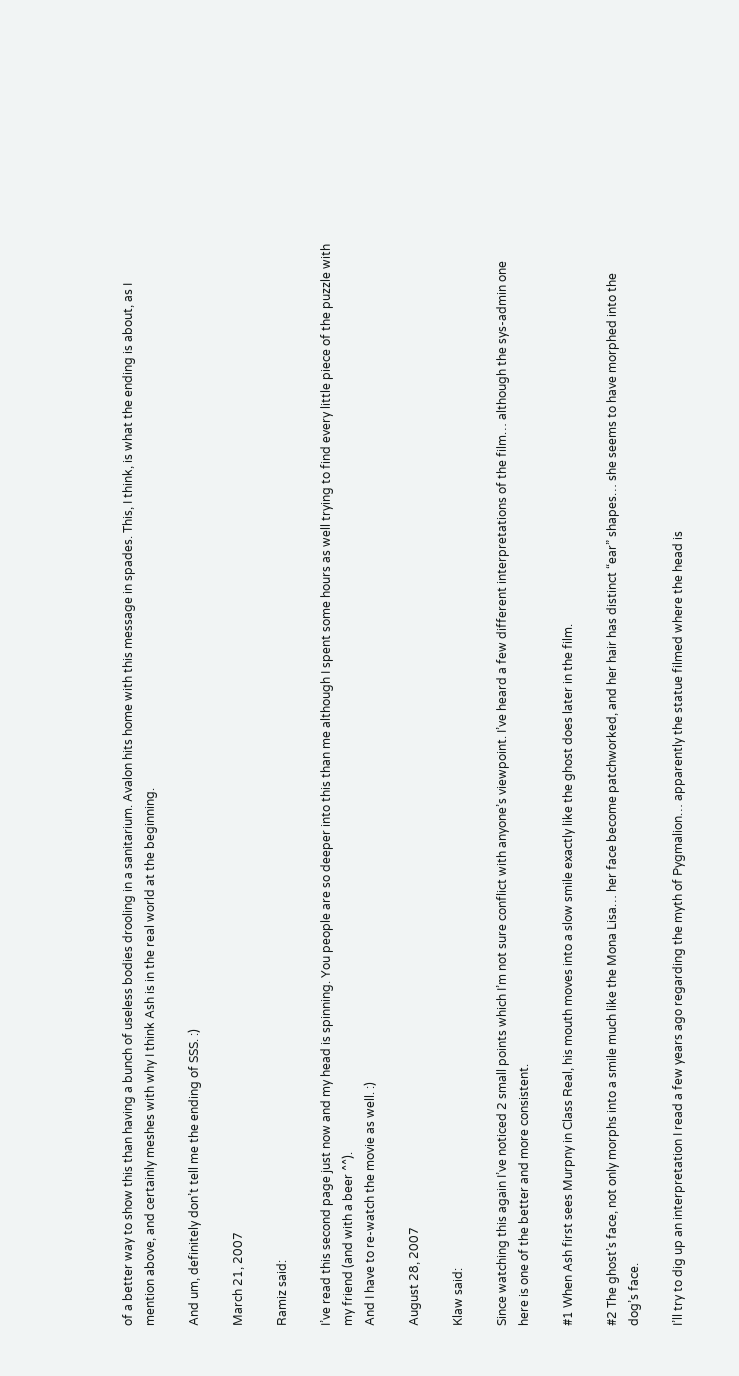of a better way to show this than having a bunch of useless bodies drooling in a sanitarium. Avalon hits home with this message in spades. This, I think, is what the ending is about, as I mention above, and certainly meshes with why I think Ash is in the real world at the beginning.

And um, definitely don’t tell me the ending of SSS. :)

March 21, 2007

Ramiz said:

I’ve read this second page just now and my head is spinning. You people are so deeper into this than me although I spent some hours as well trying to find every little piece of the puzzle with my friend (and with a beer ^^).
And I have to re-watch the movie as well. :)

August 28, 2007

Klaw said:

Since watching this again I’ve noticed 2 small points which I’m not sure conflict with anyone’s viewpoint. I’ve heard a few different interpretations of the film… although the sys-admin one here is one of the better and more consistent.

#1 When Ash first sees Murpny in Class Real, his mouth moves into a slow smile exactly like the ghost does later in the film.

#2 The ghost’s face, not only morphs into a smile much like the Mona Lisa… her face become patchworked, and her hair has distinct “ear” shapes… she seems to have morphed into the dog’s face.

I’ll try to dig up an interpretation I read a few years ago regarding the myth of Pygmalion… apparently the statue filmed where the head is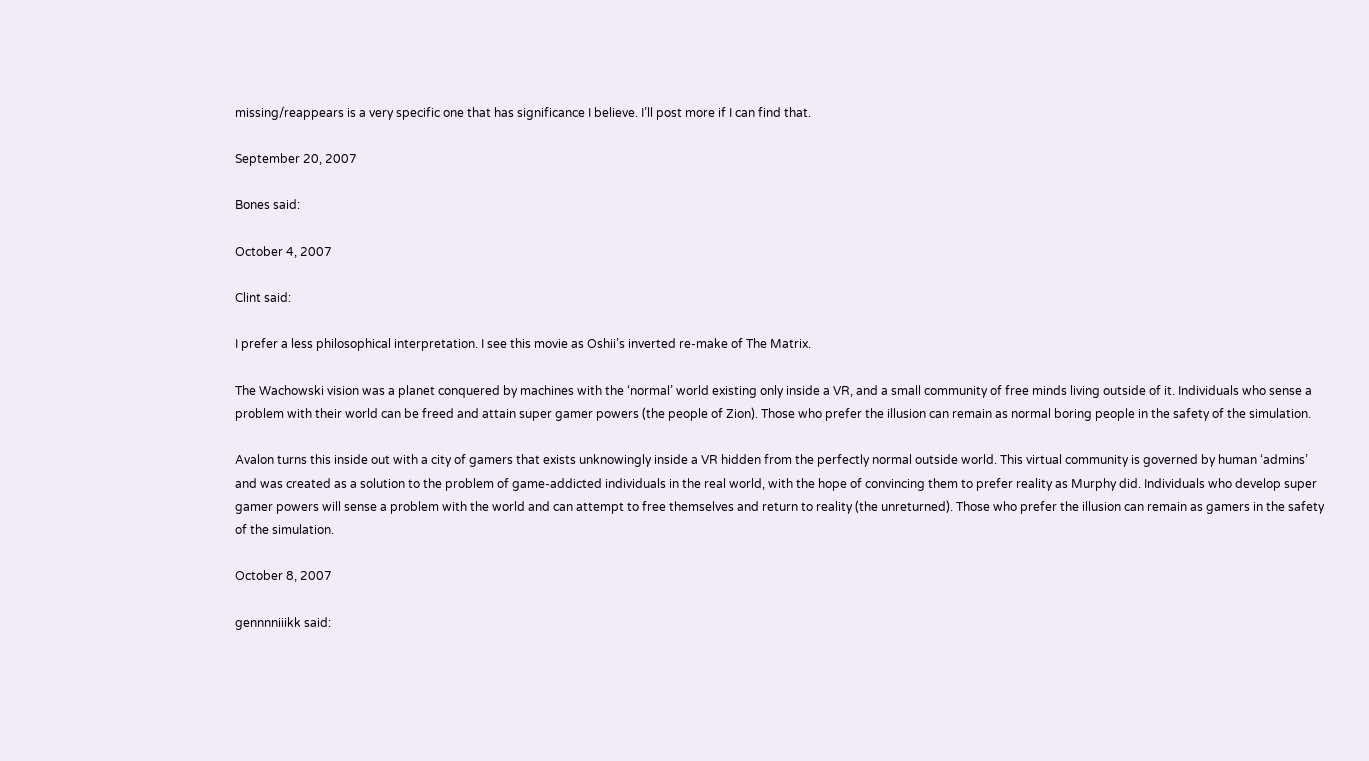missing/reappears is a very specific one that has significance I believe. I’ll post more if I can find that.

September 20, 2007

Bones said:

October 4, 2007

Clint said:

I prefer a less philosophical interpretation. I see this movie as Oshii’s inverted re-make of The Matrix.

The Wachowski vision was a planet conquered by machines with the ‘normal’ world existing only inside a VR, and a small community of free minds living outside of it. Individuals who sense a problem with their world can be freed and attain super gamer powers (the people of Zion). Those who prefer the illusion can remain as normal boring people in the safety of the simulation.

Avalon turns this inside out with a city of gamers that exists unknowingly inside a VR hidden from the perfectly normal outside world. This virtual community is governed by human ‘admins’ and was created as a solution to the problem of game-addicted individuals in the real world, with the hope of convincing them to prefer reality as Murphy did. Individuals who develop super gamer powers will sense a problem with the world and can attempt to free themselves and return to reality (the unreturned). Those who prefer the illusion can remain as gamers in the safety of the simulation.

October 8, 2007

gennnniiikk said: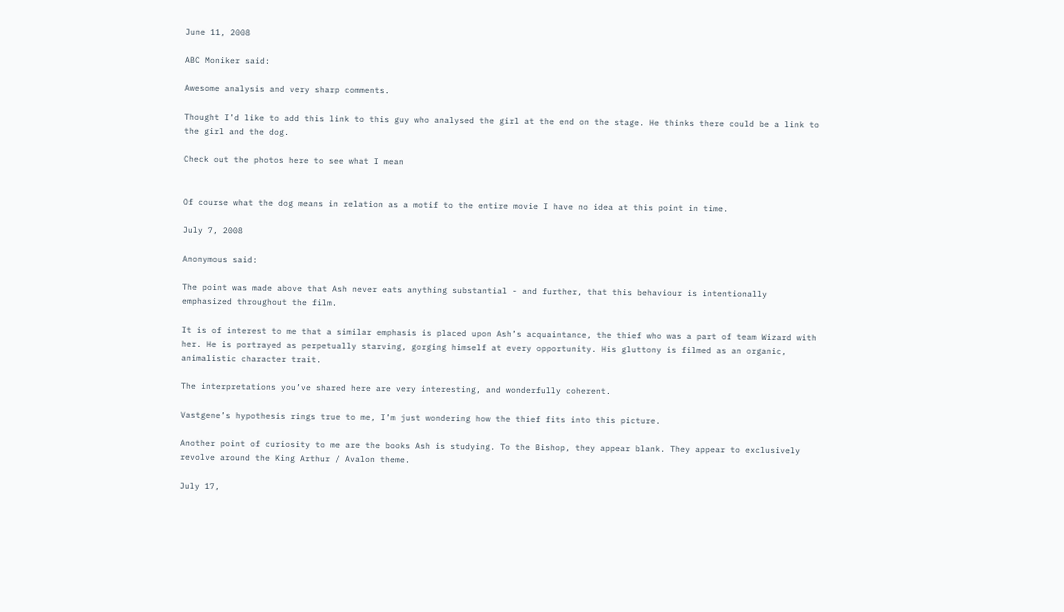June 11, 2008

ABC Moniker said:

Awesome analysis and very sharp comments.

Thought I’d like to add this link to this guy who analysed the girl at the end on the stage. He thinks there could be a link to the girl and the dog.

Check out the photos here to see what I mean


Of course what the dog means in relation as a motif to the entire movie I have no idea at this point in time.

July 7, 2008

Anonymous said:

The point was made above that Ash never eats anything substantial - and further, that this behaviour is intentionally emphasized throughout the film.

It is of interest to me that a similar emphasis is placed upon Ash’s acquaintance, the thief who was a part of team Wizard with her. He is portrayed as perpetually starving, gorging himself at every opportunity. His gluttony is filmed as an organic, animalistic character trait.

The interpretations you’ve shared here are very interesting, and wonderfully coherent.

Vastgene’s hypothesis rings true to me, I’m just wondering how the thief fits into this picture.

Another point of curiosity to me are the books Ash is studying. To the Bishop, they appear blank. They appear to exclusively revolve around the King Arthur / Avalon theme.

July 17,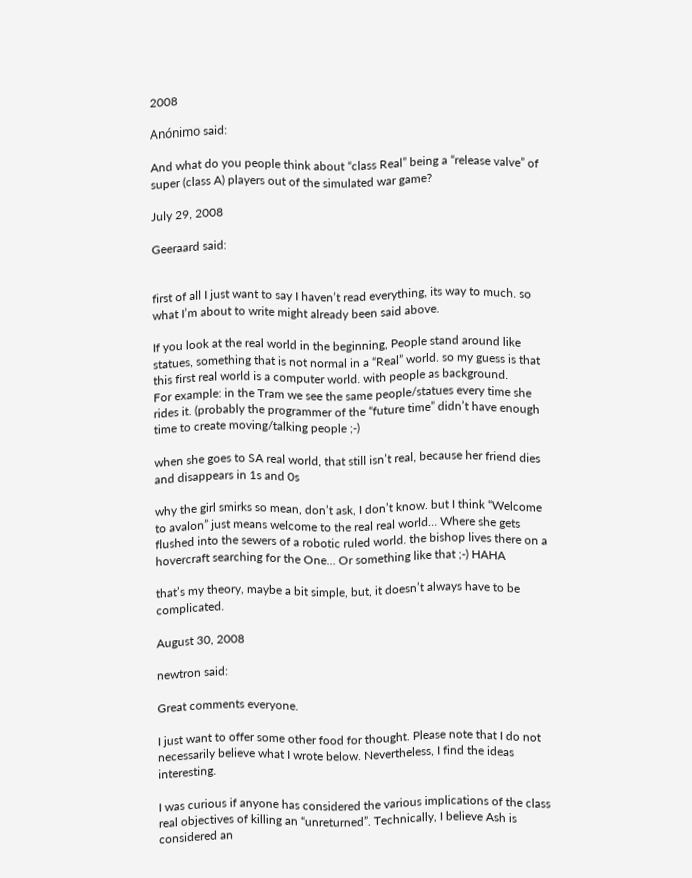2008

Anónimo said:

And what do you people think about “class Real” being a “release valve” of super (class A) players out of the simulated war game?

July 29, 2008

Geeraard said:


first of all I just want to say I haven’t read everything, its way to much. so what I’m about to write might already been said above.

If you look at the real world in the beginning, People stand around like statues, something that is not normal in a “Real” world. so my guess is that this first real world is a computer world. with people as background.
For example: in the Tram we see the same people/statues every time she rides it. (probably the programmer of the “future time” didn’t have enough time to create moving/talking people ;-)

when she goes to SA real world, that still isn’t real, because her friend dies and disappears in 1s and 0s

why the girl smirks so mean, don’t ask, I don’t know. but I think “Welcome to avalon” just means welcome to the real real world… Where she gets flushed into the sewers of a robotic ruled world. the bishop lives there on a hovercraft searching for the One… Or something like that ;-) HAHA

that’s my theory, maybe a bit simple, but, it doesn’t always have to be complicated.

August 30, 2008

newtron said:

Great comments everyone.

I just want to offer some other food for thought. Please note that I do not necessarily believe what I wrote below. Nevertheless, I find the ideas interesting.

I was curious if anyone has considered the various implications of the class real objectives of killing an “unreturned”. Technically, I believe Ash is considered an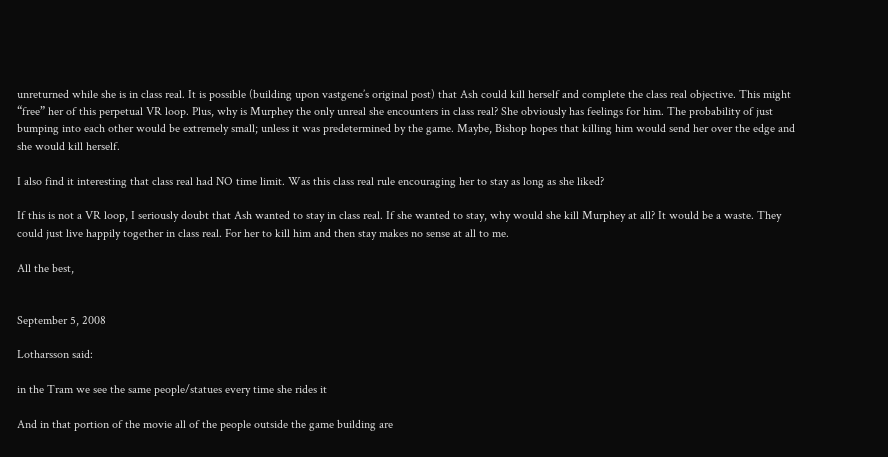unreturned while she is in class real. It is possible (building upon vastgene’s original post) that Ash could kill herself and complete the class real objective. This might “free” her of this perpetual VR loop. Plus, why is Murphey the only unreal she encounters in class real? She obviously has feelings for him. The probability of just bumping into each other would be extremely small; unless it was predetermined by the game. Maybe, Bishop hopes that killing him would send her over the edge and she would kill herself.

I also find it interesting that class real had NO time limit. Was this class real rule encouraging her to stay as long as she liked?

If this is not a VR loop, I seriously doubt that Ash wanted to stay in class real. If she wanted to stay, why would she kill Murphey at all? It would be a waste. They could just live happily together in class real. For her to kill him and then stay makes no sense at all to me.

All the best,


September 5, 2008

Lotharsson said:

in the Tram we see the same people/statues every time she rides it

And in that portion of the movie all of the people outside the game building are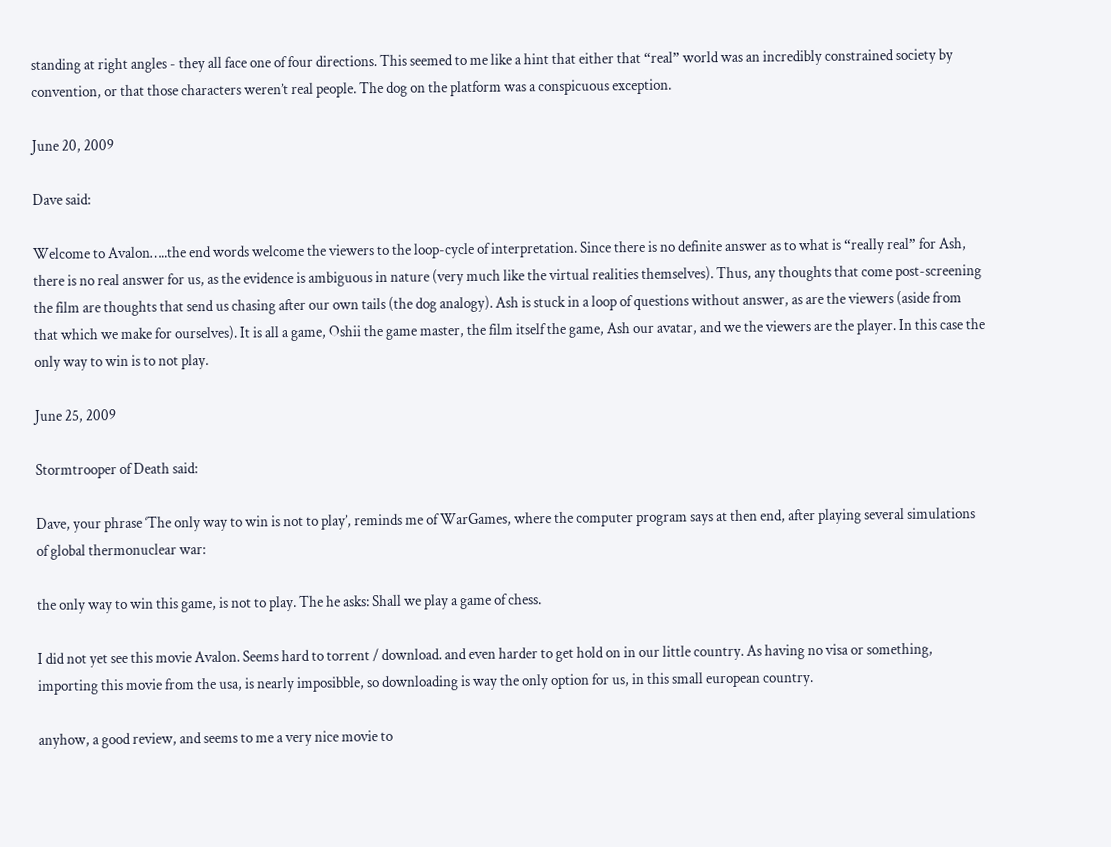standing at right angles - they all face one of four directions. This seemed to me like a hint that either that “real” world was an incredibly constrained society by convention, or that those characters weren’t real people. The dog on the platform was a conspicuous exception.

June 20, 2009

Dave said:

Welcome to Avalon…..the end words welcome the viewers to the loop-cycle of interpretation. Since there is no definite answer as to what is “really real” for Ash, there is no real answer for us, as the evidence is ambiguous in nature (very much like the virtual realities themselves). Thus, any thoughts that come post-screening the film are thoughts that send us chasing after our own tails (the dog analogy). Ash is stuck in a loop of questions without answer, as are the viewers (aside from that which we make for ourselves). It is all a game, Oshii the game master, the film itself the game, Ash our avatar, and we the viewers are the player. In this case the only way to win is to not play.

June 25, 2009

Stormtrooper of Death said:

Dave, your phrase ‘The only way to win is not to play’, reminds me of WarGames, where the computer program says at then end, after playing several simulations of global thermonuclear war:

the only way to win this game, is not to play. The he asks: Shall we play a game of chess.

I did not yet see this movie Avalon. Seems hard to torrent / download. and even harder to get hold on in our little country. As having no visa or something, importing this movie from the usa, is nearly imposibble, so downloading is way the only option for us, in this small european country.

anyhow, a good review, and seems to me a very nice movie to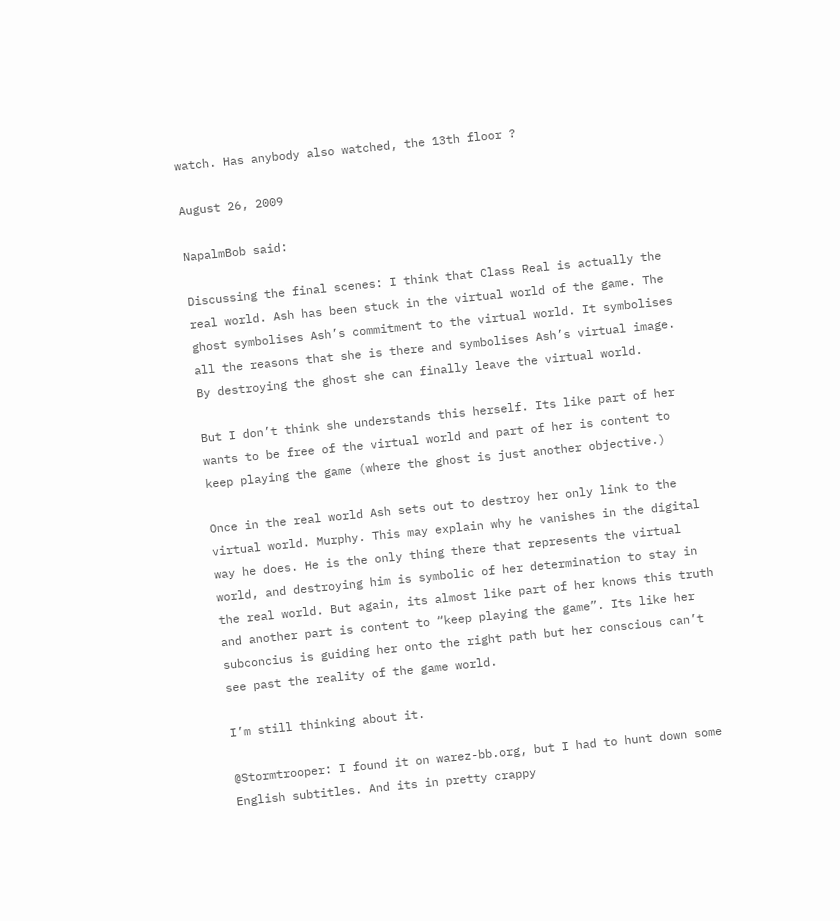watch. Has anybody also watched, the 13th floor ?

August 26, 2009

NapalmBob said:

Discussing the final scenes: I think that Class Real is actually the real world. Ash has been stuck in the virtual world of the game. The ghost symbolises Ash’s commitment to the virtual world. It symbolises all the reasons that she is there and symbolises Ash’s virtual image. By destroying the ghost she can finally leave the virtual world.

But I don’t think she understands this herself. Its like part of her wants to be free of the virtual world and part of her is content to keep playing the game (where the ghost is just another objective.)

Once in the real world Ash sets out to destroy her only link to the virtual world. Murphy. This may explain why he vanishes in the digital way he does. He is the only thing there that represents the virtual world, and destroying him is symbolic of her determination to stay in the real world. But again, its almost like part of her knows this truth and another part is content to “keep playing the game”. Its like her subconcius is guiding her onto the right path but her conscious can’t see past the reality of the game world.

I’m still thinking about it.

@Stormtrooper: I found it on warez-bb.org, but I had to hunt down some English subtitles. And its in pretty crappy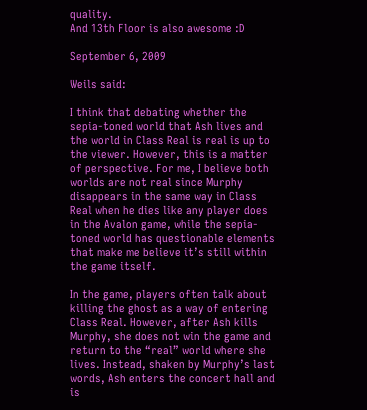quality.
And 13th Floor is also awesome :D

September 6, 2009

Weils said:

I think that debating whether the sepia-toned world that Ash lives and the world in Class Real is real is up to the viewer. However, this is a matter of perspective. For me, I believe both worlds are not real since Murphy disappears in the same way in Class Real when he dies like any player does in the Avalon game, while the sepia-toned world has questionable elements that make me believe it’s still within the game itself.

In the game, players often talk about killing the ghost as a way of entering Class Real. However, after Ash kills Murphy, she does not win the game and return to the “real” world where she lives. Instead, shaken by Murphy’s last words, Ash enters the concert hall and is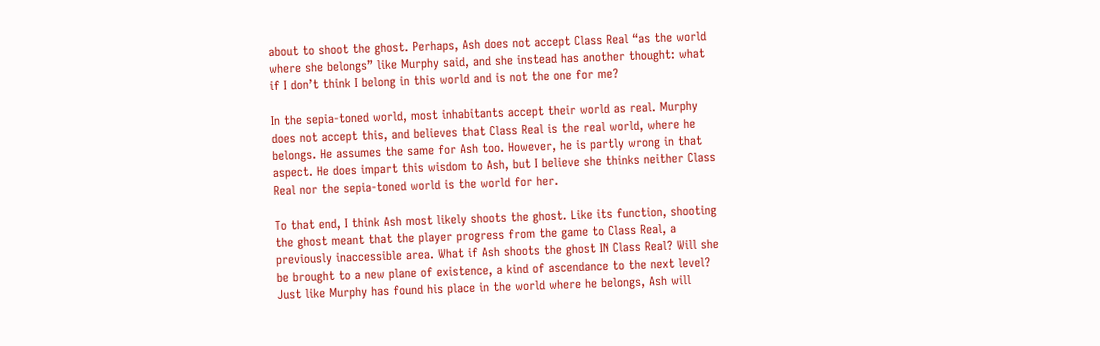about to shoot the ghost. Perhaps, Ash does not accept Class Real “as the world where she belongs” like Murphy said, and she instead has another thought: what if I don’t think I belong in this world and is not the one for me?

In the sepia-toned world, most inhabitants accept their world as real. Murphy does not accept this, and believes that Class Real is the real world, where he belongs. He assumes the same for Ash too. However, he is partly wrong in that aspect. He does impart this wisdom to Ash, but I believe she thinks neither Class Real nor the sepia-toned world is the world for her.

To that end, I think Ash most likely shoots the ghost. Like its function, shooting the ghost meant that the player progress from the game to Class Real, a previously inaccessible area. What if Ash shoots the ghost IN Class Real? Will she be brought to a new plane of existence, a kind of ascendance to the next level? Just like Murphy has found his place in the world where he belongs, Ash will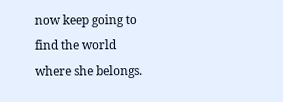now keep going to find the world where she belongs.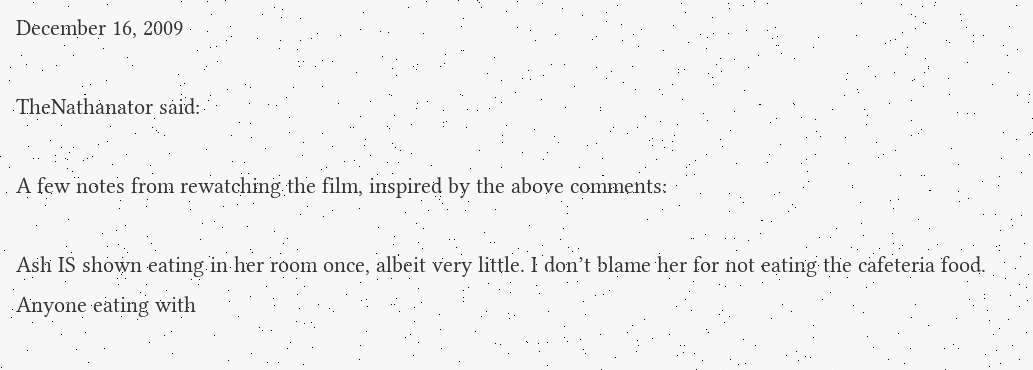December 16, 2009

TheNathanator said:

A few notes from rewatching the film, inspired by the above comments:

Ash IS shown eating in her room once, albeit very little. I don’t blame her for not eating the cafeteria food. Anyone eating with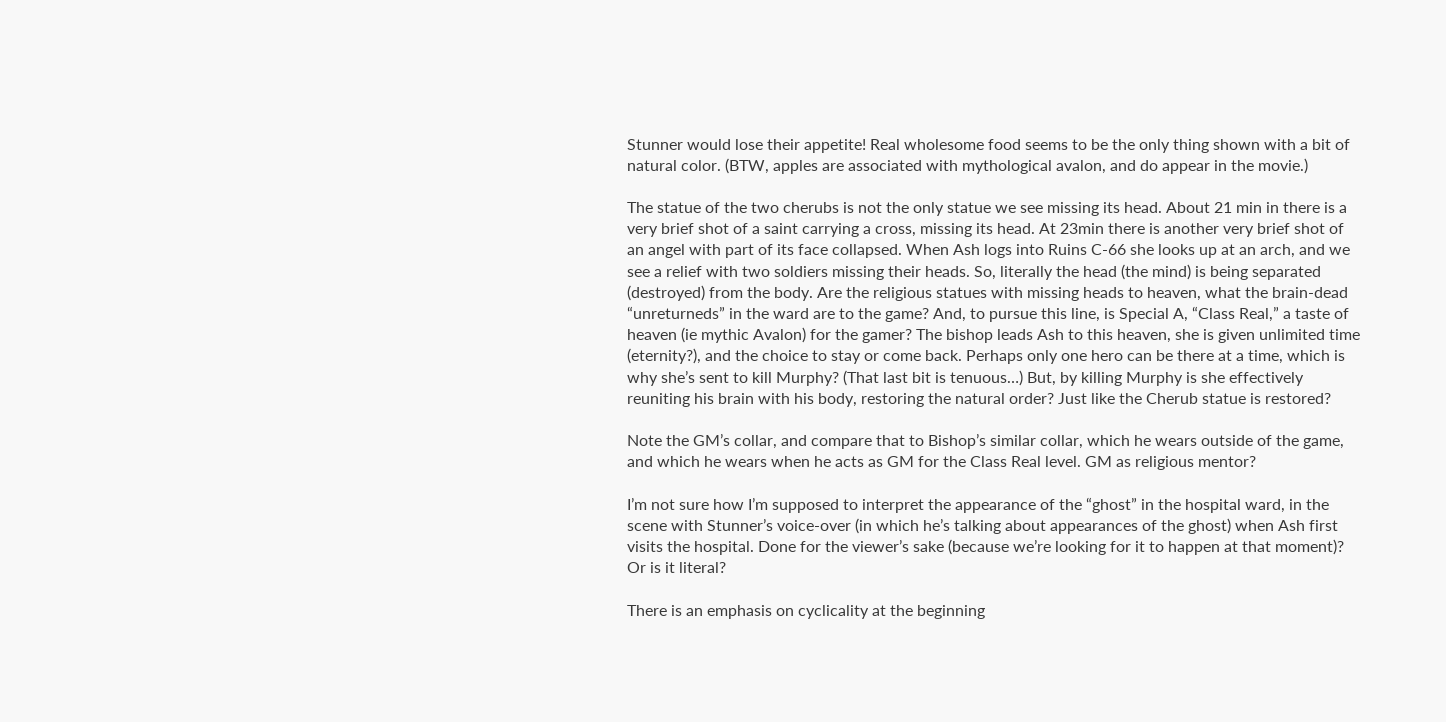Stunner would lose their appetite! Real wholesome food seems to be the only thing shown with a bit of natural color. (BTW, apples are associated with mythological avalon, and do appear in the movie.)

The statue of the two cherubs is not the only statue we see missing its head. About 21 min in there is a very brief shot of a saint carrying a cross, missing its head. At 23min there is another very brief shot of an angel with part of its face collapsed. When Ash logs into Ruins C-66 she looks up at an arch, and we see a relief with two soldiers missing their heads. So, literally the head (the mind) is being separated (destroyed) from the body. Are the religious statues with missing heads to heaven, what the brain-dead “unreturneds” in the ward are to the game? And, to pursue this line, is Special A, “Class Real,” a taste of heaven (ie mythic Avalon) for the gamer? The bishop leads Ash to this heaven, she is given unlimited time (eternity?), and the choice to stay or come back. Perhaps only one hero can be there at a time, which is why she’s sent to kill Murphy? (That last bit is tenuous…) But, by killing Murphy is she effectively reuniting his brain with his body, restoring the natural order? Just like the Cherub statue is restored?

Note the GM’s collar, and compare that to Bishop’s similar collar, which he wears outside of the game, and which he wears when he acts as GM for the Class Real level. GM as religious mentor?

I’m not sure how I’m supposed to interpret the appearance of the “ghost” in the hospital ward, in the scene with Stunner’s voice-over (in which he’s talking about appearances of the ghost) when Ash first visits the hospital. Done for the viewer’s sake (because we’re looking for it to happen at that moment)? Or is it literal?

There is an emphasis on cyclicality at the beginning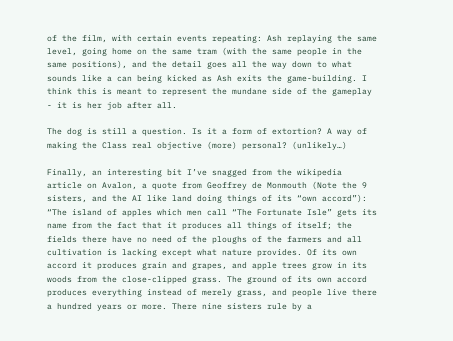of the film, with certain events repeating: Ash replaying the same level, going home on the same tram (with the same people in the same positions), and the detail goes all the way down to what sounds like a can being kicked as Ash exits the game-building. I think this is meant to represent the mundane side of the gameplay - it is her job after all.

The dog is still a question. Is it a form of extortion? A way of making the Class real objective (more) personal? (unlikely…)

Finally, an interesting bit I’ve snagged from the wikipedia article on Avalon, a quote from Geoffrey de Monmouth (Note the 9 sisters, and the AI like land doing things of its “own accord”): “The island of apples which men call “The Fortunate Isle” gets its name from the fact that it produces all things of itself; the fields there have no need of the ploughs of the farmers and all cultivation is lacking except what nature provides. Of its own accord it produces grain and grapes, and apple trees grow in its woods from the close-clipped grass. The ground of its own accord produces everything instead of merely grass, and people live there a hundred years or more. There nine sisters rule by a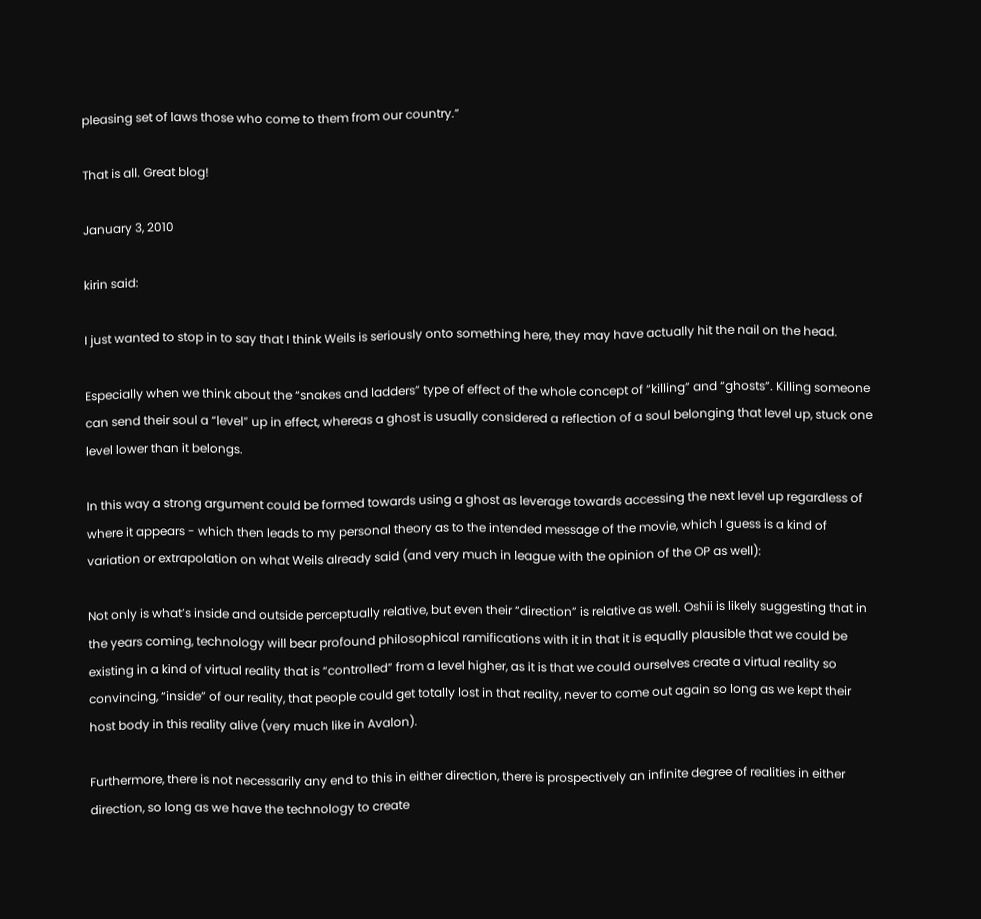pleasing set of laws those who come to them from our country.”

That is all. Great blog!

January 3, 2010

kirin said:

I just wanted to stop in to say that I think Weils is seriously onto something here, they may have actually hit the nail on the head.

Especially when we think about the “snakes and ladders” type of effect of the whole concept of “killing” and “ghosts”. Killing someone can send their soul a “level” up in effect, whereas a ghost is usually considered a reflection of a soul belonging that level up, stuck one level lower than it belongs.

In this way a strong argument could be formed towards using a ghost as leverage towards accessing the next level up regardless of where it appears - which then leads to my personal theory as to the intended message of the movie, which I guess is a kind of variation or extrapolation on what Weils already said (and very much in league with the opinion of the OP as well):

Not only is what’s inside and outside perceptually relative, but even their “direction” is relative as well. Oshii is likely suggesting that in the years coming, technology will bear profound philosophical ramifications with it in that it is equally plausible that we could be existing in a kind of virtual reality that is “controlled” from a level higher, as it is that we could ourselves create a virtual reality so convincing, “inside” of our reality, that people could get totally lost in that reality, never to come out again so long as we kept their host body in this reality alive (very much like in Avalon).

Furthermore, there is not necessarily any end to this in either direction, there is prospectively an infinite degree of realities in either direction, so long as we have the technology to create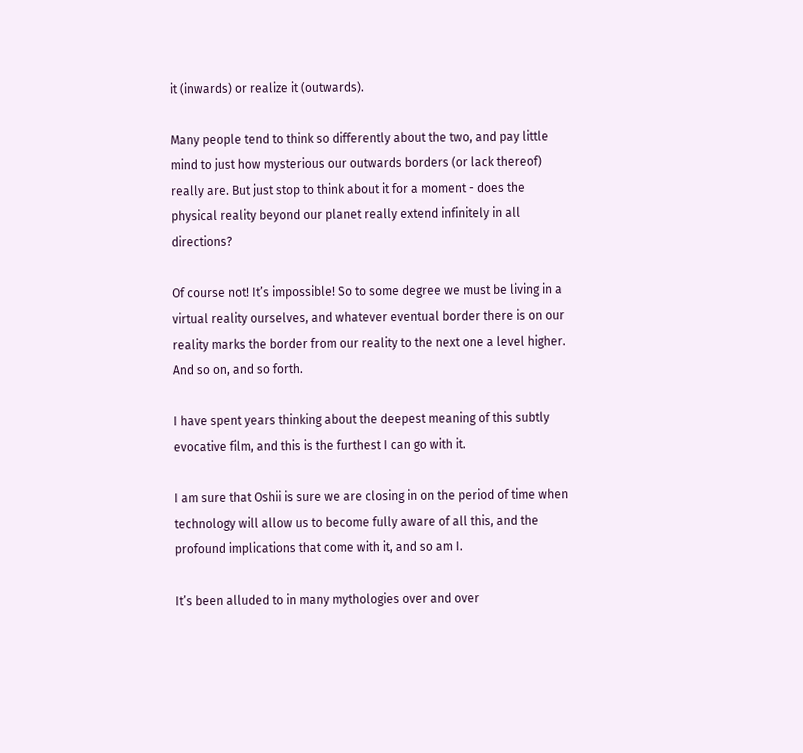it (inwards) or realize it (outwards).

Many people tend to think so differently about the two, and pay little mind to just how mysterious our outwards borders (or lack thereof) really are. But just stop to think about it for a moment - does the physical reality beyond our planet really extend infinitely in all directions?

Of course not! It’s impossible! So to some degree we must be living in a virtual reality ourselves, and whatever eventual border there is on our reality marks the border from our reality to the next one a level higher. And so on, and so forth.

I have spent years thinking about the deepest meaning of this subtly evocative film, and this is the furthest I can go with it.

I am sure that Oshii is sure we are closing in on the period of time when technology will allow us to become fully aware of all this, and the profound implications that come with it, and so am I.

It’s been alluded to in many mythologies over and over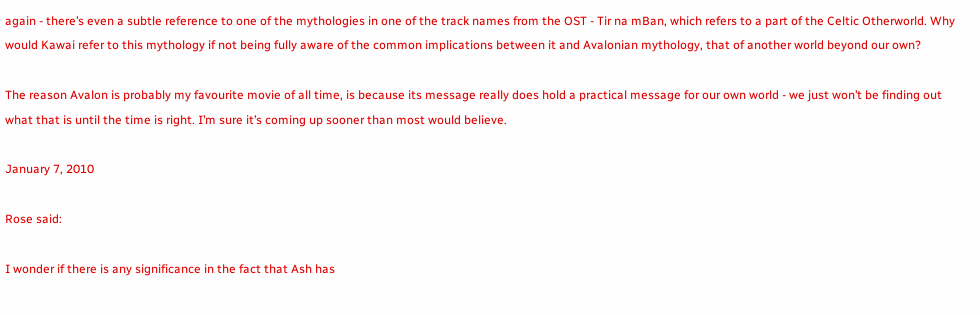again - there’s even a subtle reference to one of the mythologies in one of the track names from the OST - Tir na mBan, which refers to a part of the Celtic Otherworld. Why would Kawai refer to this mythology if not being fully aware of the common implications between it and Avalonian mythology, that of another world beyond our own?

The reason Avalon is probably my favourite movie of all time, is because its message really does hold a practical message for our own world - we just won’t be finding out what that is until the time is right. I’m sure it’s coming up sooner than most would believe.

January 7, 2010

Rose said:

I wonder if there is any significance in the fact that Ash has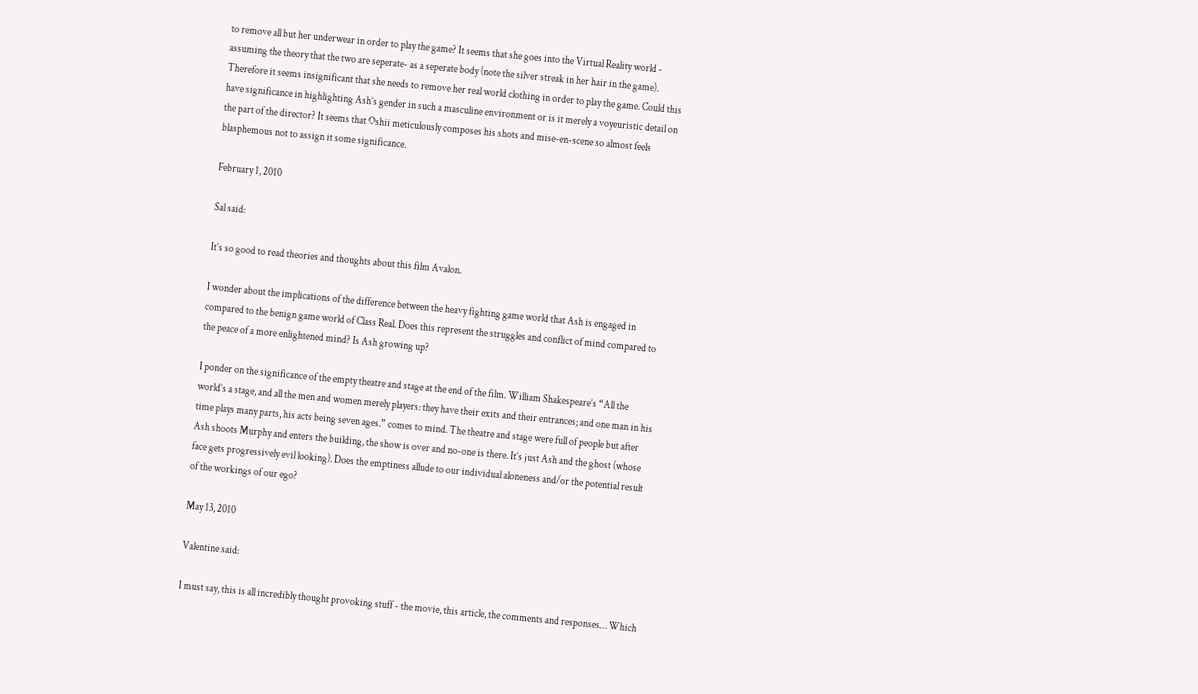to remove all but her underwear in order to play the game? It seems that she goes into the Virtual Reality world - assuming the theory that the two are seperate- as a seperate body (note the silver streak in her hair in the game). Therefore it seems insignificant that she needs to remove her real world clothing in order to play the game. Could this have significance in highlighting Ash’s gender in such a masculine environment or is it merely a voyeuristic detail on the part of the director? It seems that Oshii meticulously composes his shots and mise-en-scene so almost feels blasphemous not to assign it some significance.

February 1, 2010

Sal said:

It’s so good to read theories and thoughts about this film Avalon.

I wonder about the implications of the difference between the heavy fighting game world that Ash is engaged in compared to the benign game world of Class Real. Does this represent the struggles and conflict of mind compared to the peace of a more enlightened mind? Is Ash growing up?

I ponder on the significance of the empty theatre and stage at the end of the film. William Shakespeare’s “All the world’s a stage, and all the men and women merely players: they have their exits and their entrances; and one man in his time plays many parts, his acts being seven ages.” comes to mind. The theatre and stage were full of people but after Ash shoots Murphy and enters the building, the show is over and no-one is there. It’s just Ash and the ghost (whose face gets progressively evil looking). Does the emptiness allude to our individual aloneness and/or the potential result of the workings of our ego?

May 13, 2010

Valentine said:

I must say, this is all incredibly thought provoking stuff - the movie, this article, the comments and responses… Which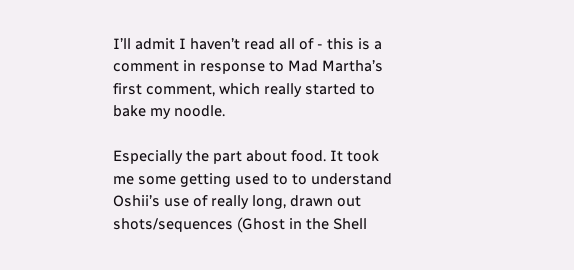I’ll admit I haven’t read all of - this is a comment in response to Mad Martha’s first comment, which really started to bake my noodle.

Especially the part about food. It took me some getting used to to understand Oshii’s use of really long, drawn out shots/sequences (Ghost in the Shell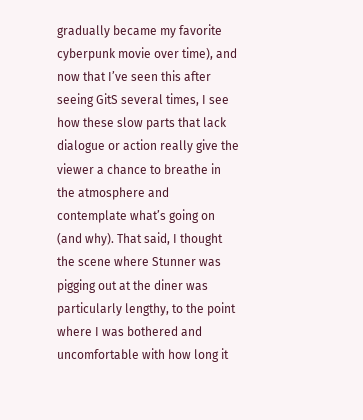gradually became my favorite cyberpunk movie over time), and now that I’ve seen this after seeing GitS several times, I see how these slow parts that lack dialogue or action really give the viewer a chance to breathe in the atmosphere and contemplate what’s going on (and why). That said, I thought the scene where Stunner was pigging out at the diner was particularly lengthy, to the point where I was bothered and uncomfortable with how long it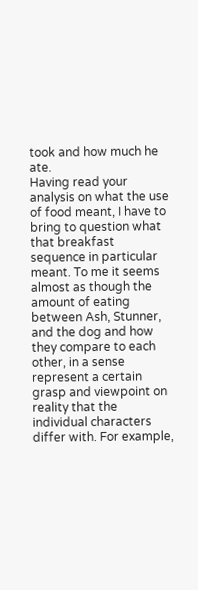took and how much he ate.
Having read your analysis on what the use of food meant, I have to bring to question what that breakfast sequence in particular meant. To me it seems almost as though the amount of eating between Ash, Stunner, and the dog and how they compare to each other, in a sense represent a certain grasp and viewpoint on reality that the individual characters differ with. For example,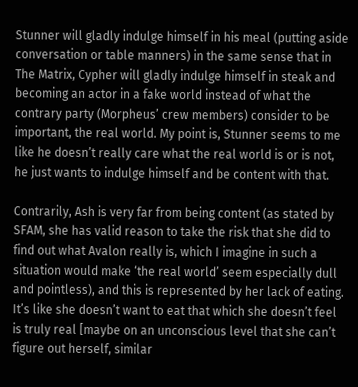Stunner will gladly indulge himself in his meal (putting aside conversation or table manners) in the same sense that in The Matrix, Cypher will gladly indulge himself in steak and becoming an actor in a fake world instead of what the contrary party (Morpheus’ crew members) consider to be important, the real world. My point is, Stunner seems to me like he doesn’t really care what the real world is or is not, he just wants to indulge himself and be content with that.

Contrarily, Ash is very far from being content (as stated by SFAM, she has valid reason to take the risk that she did to find out what Avalon really is, which I imagine in such a situation would make ‘the real world’ seem especially dull and pointless), and this is represented by her lack of eating. It’s like she doesn’t want to eat that which she doesn’t feel is truly real [maybe on an unconscious level that she can’t figure out herself, similar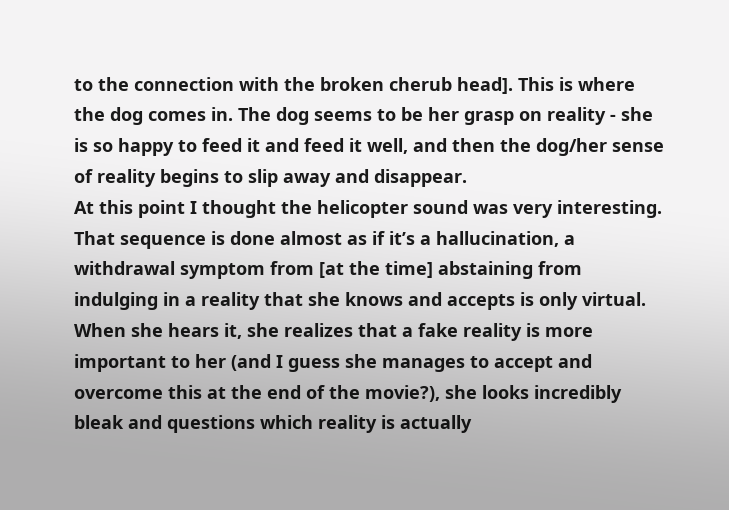to the connection with the broken cherub head]. This is where the dog comes in. The dog seems to be her grasp on reality - she is so happy to feed it and feed it well, and then the dog/her sense of reality begins to slip away and disappear.
At this point I thought the helicopter sound was very interesting. That sequence is done almost as if it’s a hallucination, a withdrawal symptom from [at the time] abstaining from indulging in a reality that she knows and accepts is only virtual. When she hears it, she realizes that a fake reality is more important to her (and I guess she manages to accept and overcome this at the end of the movie?), she looks incredibly bleak and questions which reality is actually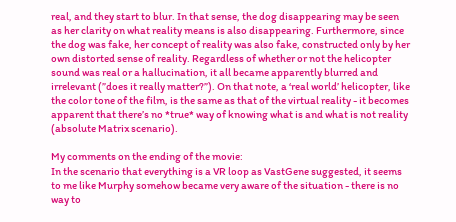real, and they start to blur. In that sense, the dog disappearing may be seen as her clarity on what reality means is also disappearing. Furthermore, since the dog was fake, her concept of reality was also fake, constructed only by her own distorted sense of reality. Regardless of whether or not the helicopter sound was real or a hallucination, it all became apparently blurred and irrelevant (”does it really matter?”). On that note, a ‘real world’ helicopter, like the color tone of the film, is the same as that of the virtual reality - it becomes apparent that there’s no *true* way of knowing what is and what is not reality (absolute Matrix scenario).

My comments on the ending of the movie:
In the scenario that everything is a VR loop as VastGene suggested, it seems to me like Murphy somehow became very aware of the situation - there is no way to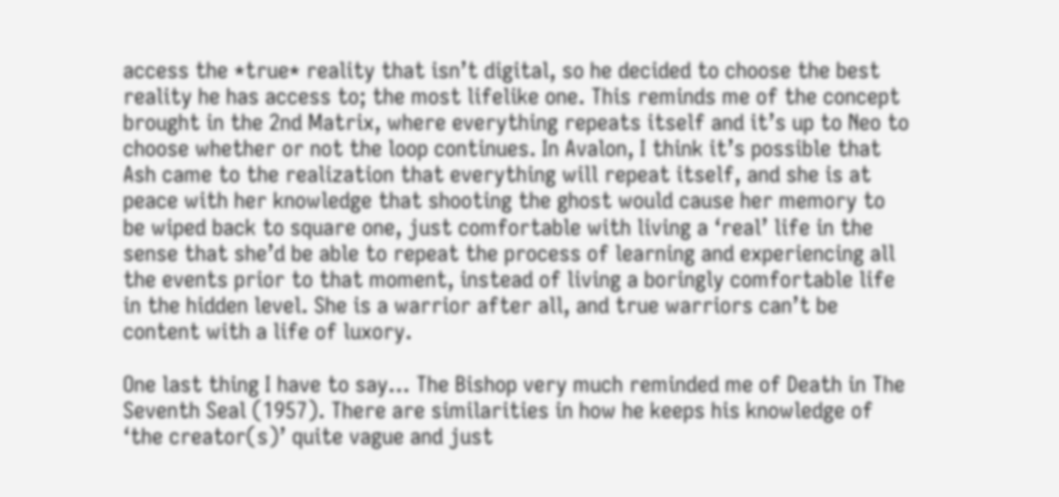access the *true* reality that isn’t digital, so he decided to choose the best reality he has access to; the most lifelike one. This reminds me of the concept brought in the 2nd Matrix, where everything repeats itself and it’s up to Neo to choose whether or not the loop continues. In Avalon, I think it’s possible that Ash came to the realization that everything will repeat itself, and she is at peace with her knowledge that shooting the ghost would cause her memory to be wiped back to square one, just comfortable with living a ‘real’ life in the sense that she’d be able to repeat the process of learning and experiencing all the events prior to that moment, instead of living a boringly comfortable life in the hidden level. She is a warrior after all, and true warriors can’t be content with a life of luxory.

One last thing I have to say… The Bishop very much reminded me of Death in The Seventh Seal (1957). There are similarities in how he keeps his knowledge of ‘the creator(s)’ quite vague and just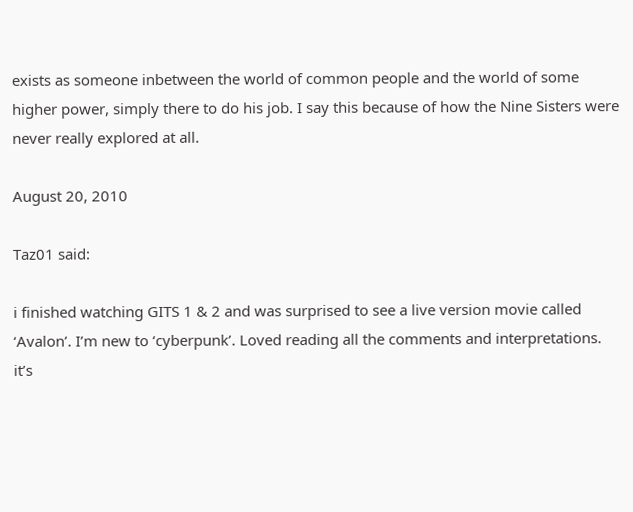exists as someone inbetween the world of common people and the world of some higher power, simply there to do his job. I say this because of how the Nine Sisters were never really explored at all.

August 20, 2010

Taz01 said:

i finished watching GITS 1 & 2 and was surprised to see a live version movie called ‘Avalon’. I’m new to ‘cyberpunk’. Loved reading all the comments and interpretations. it’s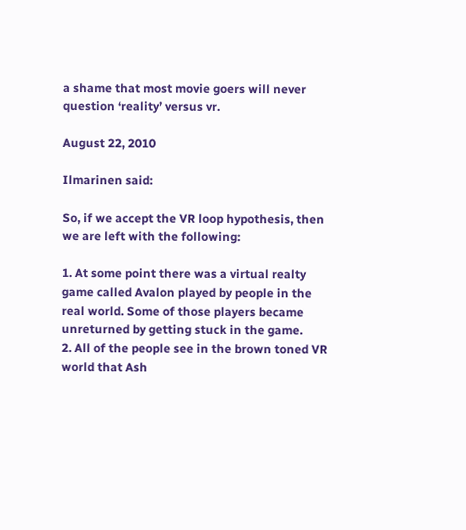a shame that most movie goers will never question ‘reality’ versus vr.

August 22, 2010

Ilmarinen said:

So, if we accept the VR loop hypothesis, then we are left with the following:

1. At some point there was a virtual realty game called Avalon played by people in the real world. Some of those players became unreturned by getting stuck in the game.
2. All of the people see in the brown toned VR world that Ash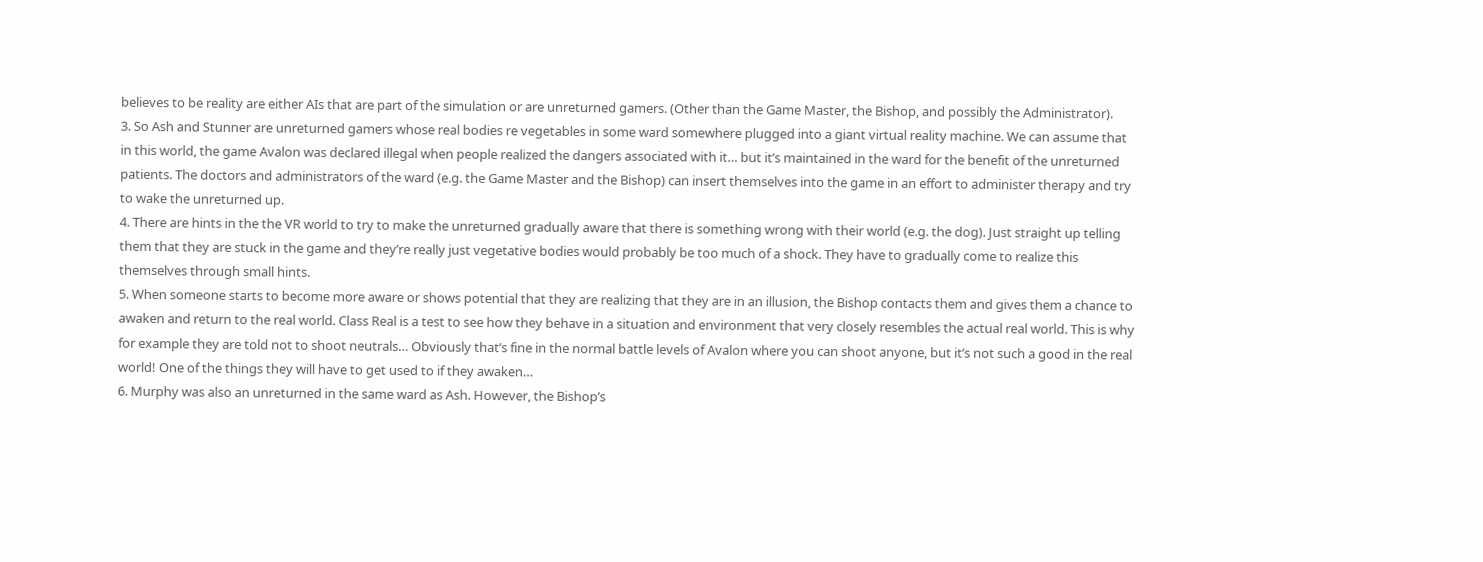believes to be reality are either AIs that are part of the simulation or are unreturned gamers. (Other than the Game Master, the Bishop, and possibly the Administrator).
3. So Ash and Stunner are unreturned gamers whose real bodies re vegetables in some ward somewhere plugged into a giant virtual reality machine. We can assume that in this world, the game Avalon was declared illegal when people realized the dangers associated with it… but it’s maintained in the ward for the benefit of the unreturned patients. The doctors and administrators of the ward (e.g. the Game Master and the Bishop) can insert themselves into the game in an effort to administer therapy and try to wake the unreturned up.
4. There are hints in the the VR world to try to make the unreturned gradually aware that there is something wrong with their world (e.g. the dog). Just straight up telling them that they are stuck in the game and they’re really just vegetative bodies would probably be too much of a shock. They have to gradually come to realize this themselves through small hints.
5. When someone starts to become more aware or shows potential that they are realizing that they are in an illusion, the Bishop contacts them and gives them a chance to awaken and return to the real world. Class Real is a test to see how they behave in a situation and environment that very closely resembles the actual real world. This is why for example they are told not to shoot neutrals… Obviously that’s fine in the normal battle levels of Avalon where you can shoot anyone, but it’s not such a good in the real world! One of the things they will have to get used to if they awaken…
6. Murphy was also an unreturned in the same ward as Ash. However, the Bishop’s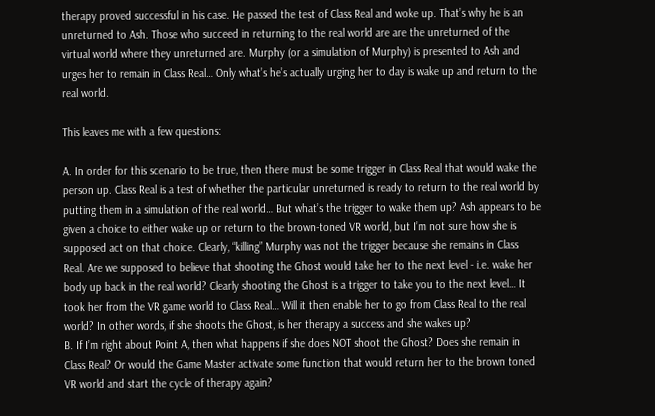therapy proved successful in his case. He passed the test of Class Real and woke up. That’s why he is an unreturned to Ash. Those who succeed in returning to the real world are are the unreturned of the virtual world where they unreturned are. Murphy (or a simulation of Murphy) is presented to Ash and urges her to remain in Class Real… Only what’s he’s actually urging her to day is wake up and return to the real world.

This leaves me with a few questions:

A. In order for this scenario to be true, then there must be some trigger in Class Real that would wake the person up. Class Real is a test of whether the particular unreturned is ready to return to the real world by putting them in a simulation of the real world… But what’s the trigger to wake them up? Ash appears to be given a choice to either wake up or return to the brown-toned VR world, but I’m not sure how she is supposed act on that choice. Clearly, “killing” Murphy was not the trigger because she remains in Class Real. Are we supposed to believe that shooting the Ghost would take her to the next level - i.e. wake her body up back in the real world? Clearly shooting the Ghost is a trigger to take you to the next level… It took her from the VR game world to Class Real… Will it then enable her to go from Class Real to the real world? In other words, if she shoots the Ghost, is her therapy a success and she wakes up?
B. If I’m right about Point A, then what happens if she does NOT shoot the Ghost? Does she remain in Class Real? Or would the Game Master activate some function that would return her to the brown toned VR world and start the cycle of therapy again?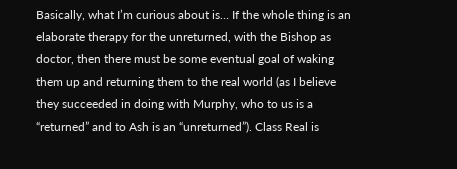Basically, what I’m curious about is… If the whole thing is an elaborate therapy for the unreturned, with the Bishop as doctor, then there must be some eventual goal of waking them up and returning them to the real world (as I believe they succeeded in doing with Murphy, who to us is a “returned” and to Ash is an “unreturned”). Class Real is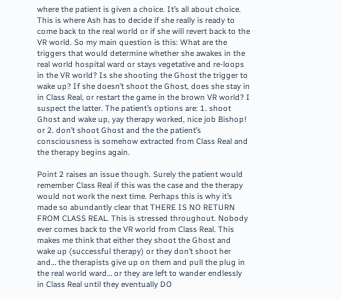where the patient is given a choice. It’s all about choice. This is where Ash has to decide if she really is ready to come back to the real world or if she will revert back to the VR world. So my main question is this: What are the triggers that would determine whether she awakes in the real world hospital ward or stays vegetative and re-loops in the VR world? Is she shooting the Ghost the trigger to wake up? If she doesn’t shoot the Ghost, does she stay in in Class Real, or restart the game in the brown VR world? I suspect the latter. The patient’s options are: 1. shoot Ghost and wake up, yay therapy worked, nice job Bishop! or 2. don’t shoot Ghost and the the patient’s consciousness is somehow extracted from Class Real and the therapy begins again.

Point 2 raises an issue though. Surely the patient would remember Class Real if this was the case and the therapy would not work the next time. Perhaps this is why it’s made so abundantly clear that THERE IS NO RETURN FROM CLASS REAL. This is stressed throughout. Nobody ever comes back to the VR world from Class Real. This makes me think that either they shoot the Ghost and wake up (successful therapy) or they don’t shoot her and… the therapists give up on them and pull the plug in the real world ward… or they are left to wander endlessly in Class Real until they eventually DO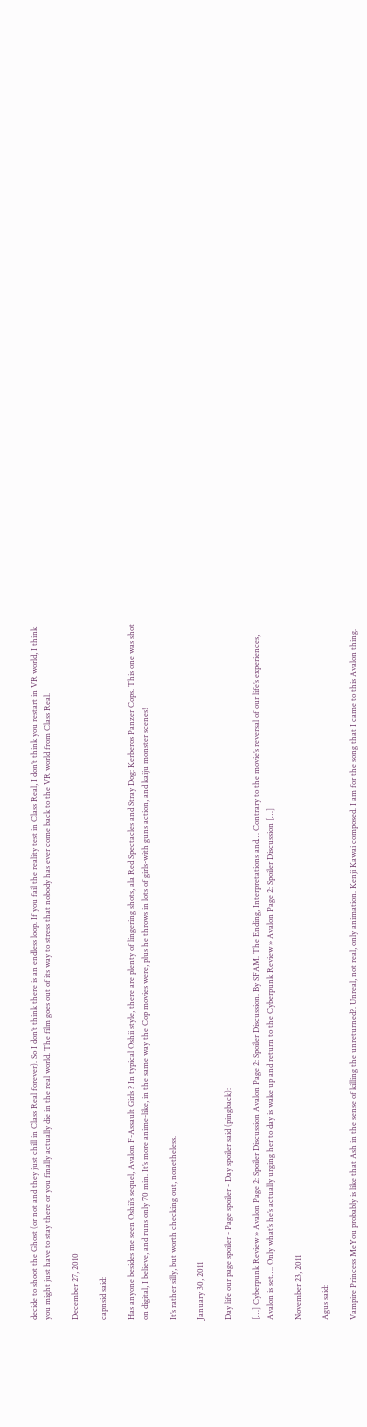decide to shoot the Ghost (or not and they just chill in Class Real forever). So I don’t think there is an endless loop. If you fail the reality test in Class Real, I don’t think you restart in VR world, I think you might just have to stay there or you finally actually die in the real world. The film goes out of its way to stress that nobody has ever come back to the VR world from Class Real.

December 27, 2010

capnsid said:

Has anyone besides me seen Oshii’s sequel, Avalon F-Assault Girls ? In typical Oshii style, there are plenty of lingering shots, ala Red Spectacles and Stray Dog: Kerberos Panzer Cops. This one was shot on digital, I believe, and runs only 70 min. It’s more anime-like, in the same way the Cop movies were, plus he throws in lots of girls-with guns action, and kaiju monster scenes!

It’s rather silly, but worth checking out, nonetheless.

January 30, 2011

Day life our page spoiler - Page spoiler - Day spoiler said (pingback):

[…] Cyberpunk Review » Avalon Page 2: Spoiler Discussion Avalon Page 2: Spoiler Discussion. By SFAM. The Ending, Interpretations and… Contrary to the movie’s reversal of our life’s experiences, Avalon is set…. Only what’s he’s actually urging her to day is wake up and return to the Cyberpunk Review » Avalon Page 2: Spoiler Discussion […]

November 23, 2011

Agus said:

Vampire Princess MeYou probably is like that Ash in the sense of killing the unreturned?. Unreal, not real, only animation. Kenji Kawai composed. I am for the song that I came to this Avalon thing.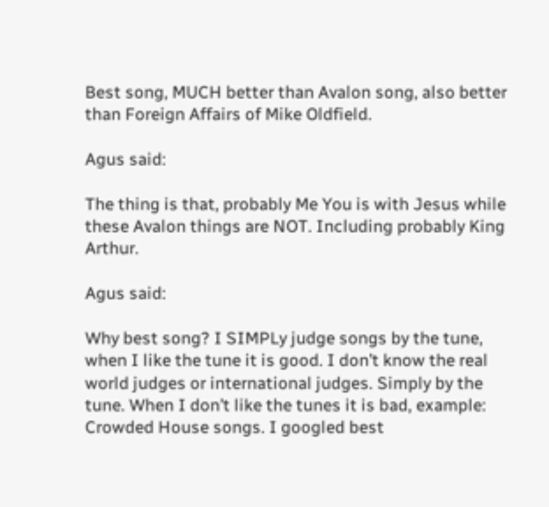Best song, MUCH better than Avalon song, also better than Foreign Affairs of Mike Oldfield.

Agus said:

The thing is that, probably Me You is with Jesus while these Avalon things are NOT. Including probably King Arthur.

Agus said:

Why best song? I SIMPLy judge songs by the tune, when I like the tune it is good. I don’t know the real world judges or international judges. Simply by the tune. When I don’t like the tunes it is bad, example: Crowded House songs. I googled best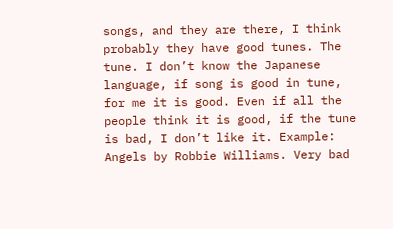songs, and they are there, I think probably they have good tunes. The tune. I don’t know the Japanese language, if song is good in tune, for me it is good. Even if all the people think it is good, if the tune is bad, I don’t like it. Example: Angels by Robbie Williams. Very bad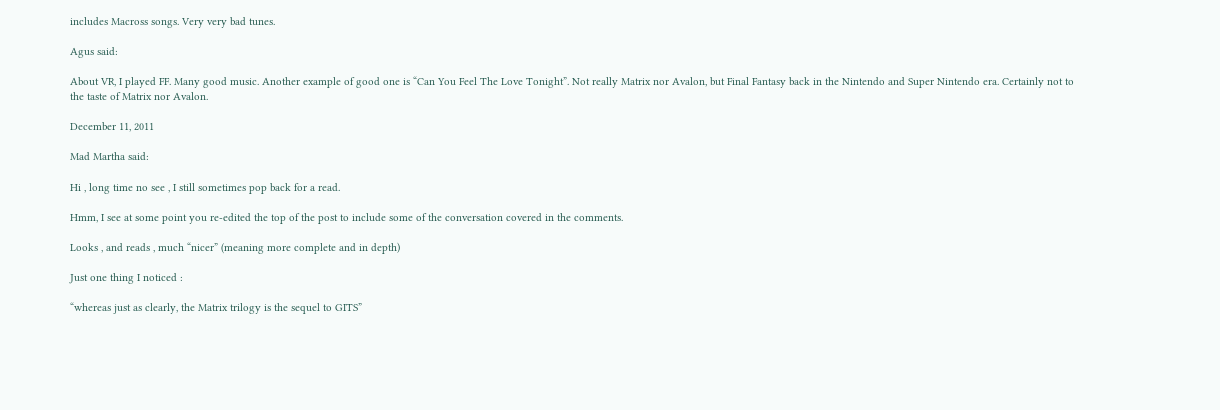includes Macross songs. Very very bad tunes.

Agus said:

About VR, I played FF. Many good music. Another example of good one is “Can You Feel The Love Tonight”. Not really Matrix nor Avalon, but Final Fantasy back in the Nintendo and Super Nintendo era. Certainly not to the taste of Matrix nor Avalon.

December 11, 2011

Mad Martha said:

Hi , long time no see , I still sometimes pop back for a read.

Hmm, I see at some point you re-edited the top of the post to include some of the conversation covered in the comments.

Looks , and reads , much “nicer” (meaning more complete and in depth)

Just one thing I noticed :

“whereas just as clearly, the Matrix trilogy is the sequel to GITS”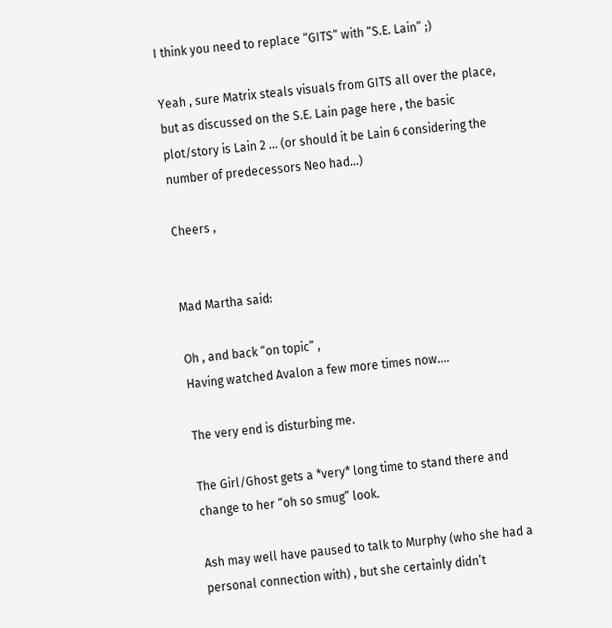I think you need to replace “GITS” with “S.E. Lain” ;)

Yeah , sure Matrix steals visuals from GITS all over the place, but as discussed on the S.E. Lain page here , the basic plot/story is Lain 2 … (or should it be Lain 6 considering the number of predecessors Neo had…)

Cheers ,


Mad Martha said:

Oh , and back “on topic” ,
Having watched Avalon a few more times now….

The very end is disturbing me.

The Girl/Ghost gets a *very* long time to stand there and change to her “oh so smug” look.

Ash may well have paused to talk to Murphy (who she had a personal connection with) , but she certainly didn’t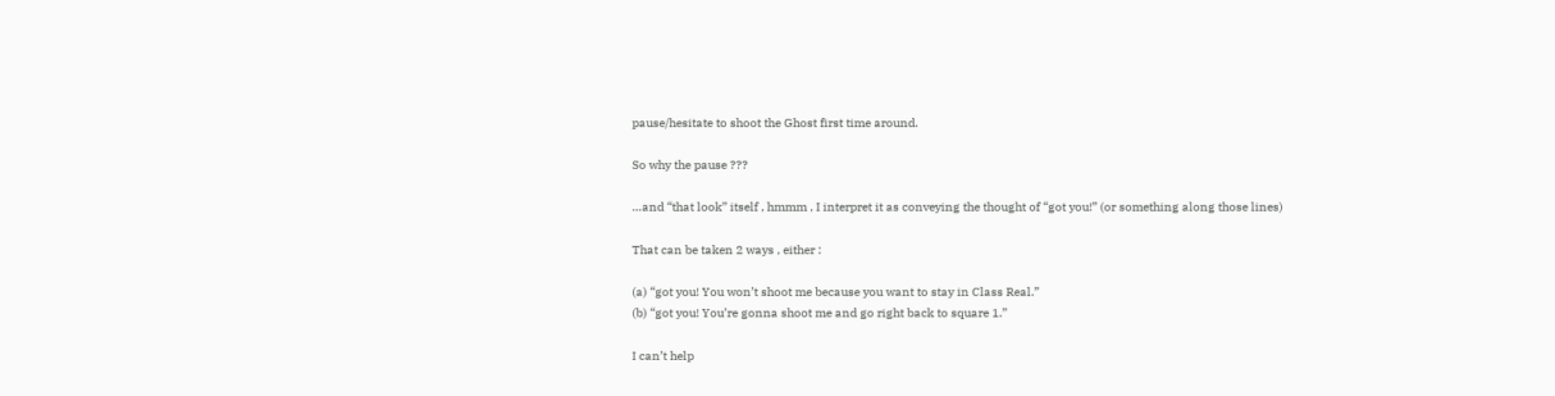pause/hesitate to shoot the Ghost first time around.

So why the pause ???

…and “that look” itself , hmmm , I interpret it as conveying the thought of “got you!” (or something along those lines)

That can be taken 2 ways , either :

(a) “got you! You won’t shoot me because you want to stay in Class Real.”
(b) “got you! You’re gonna shoot me and go right back to square 1.”

I can’t help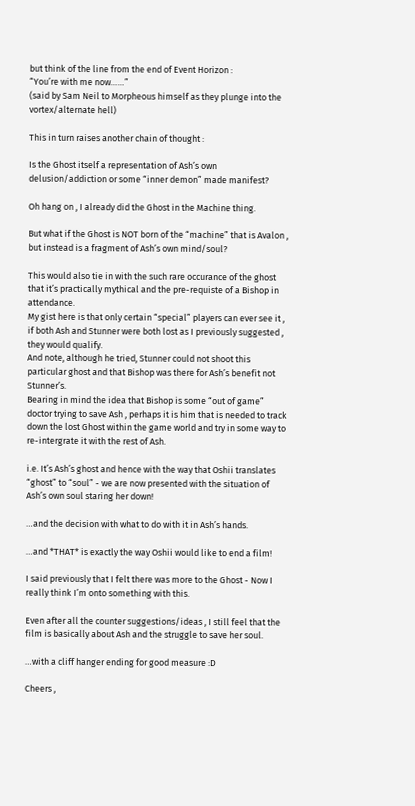but think of the line from the end of Event Horizon :
“You’re with me now……”
(said by Sam Neil to Morpheous himself as they plunge into the vortex/alternate hell)

This in turn raises another chain of thought :

Is the Ghost itself a representation of Ash’s own delusion/addiction or some “inner demon” made manifest?

Oh hang on , I already did the Ghost in the Machine thing.

But what if the Ghost is NOT born of the “machine” that is Avalon , but instead is a fragment of Ash’s own mind/soul?

This would also tie in with the such rare occurance of the ghost that it’s practically mythical and the pre-requiste of a Bishop in attendance.
My gist here is that only certain “special” players can ever see it , if both Ash and Stunner were both lost as I previously suggested , they would qualify.
And note, although he tried, Stunner could not shoot this particular ghost and that Bishop was there for Ash’s benefit not Stunner’s.
Bearing in mind the idea that Bishop is some “out of game” doctor trying to save Ash , perhaps it is him that is needed to track down the lost Ghost within the game world and try in some way to re-intergrate it with the rest of Ash.

i.e. It’s Ash’s ghost and hence with the way that Oshii translates “ghost” to “soul” - we are now presented with the situation of Ash’s own soul staring her down!

…and the decision with what to do with it in Ash’s hands.

…and *THAT* is exactly the way Oshii would like to end a film!

I said previously that I felt there was more to the Ghost - Now I really think I’m onto something with this.

Even after all the counter suggestions/ideas , I still feel that the film is basically about Ash and the struggle to save her soul.

…with a cliff hanger ending for good measure :D

Cheers ,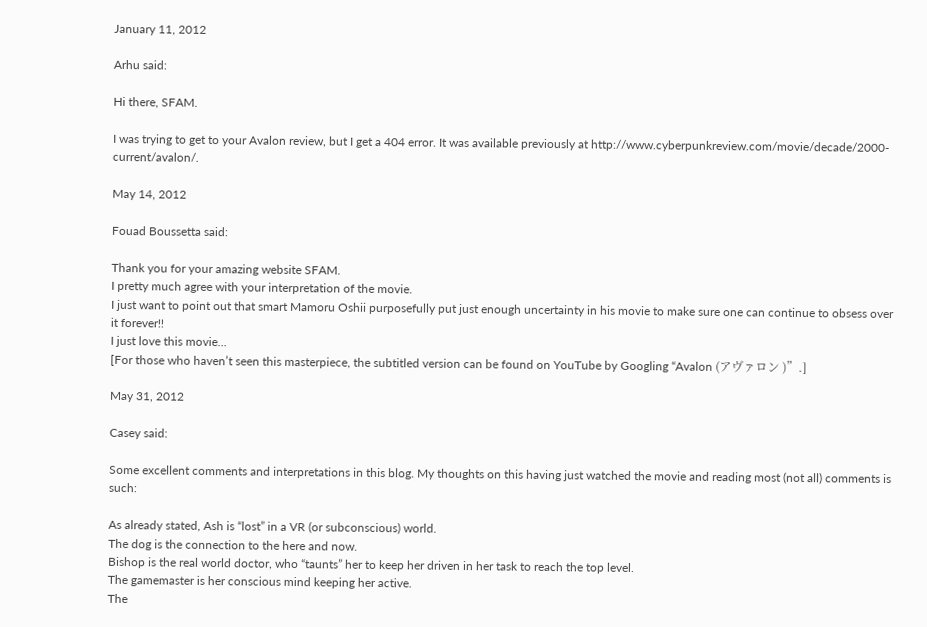January 11, 2012

Arhu said:

Hi there, SFAM.

I was trying to get to your Avalon review, but I get a 404 error. It was available previously at http://www.cyberpunkreview.com/movie/decade/2000-current/avalon/.

May 14, 2012

Fouad Boussetta said:

Thank you for your amazing website SFAM.
I pretty much agree with your interpretation of the movie.
I just want to point out that smart Mamoru Oshii purposefully put just enough uncertainty in his movie to make sure one can continue to obsess over it forever!!
I just love this movie…
[For those who haven’t seen this masterpiece, the subtitled version can be found on YouTube by Googling “Avalon (アヴァロン )”.]

May 31, 2012

Casey said:

Some excellent comments and interpretations in this blog. My thoughts on this having just watched the movie and reading most (not all) comments is such:

As already stated, Ash is “lost” in a VR (or subconscious) world.
The dog is the connection to the here and now.
Bishop is the real world doctor, who “taunts” her to keep her driven in her task to reach the top level.
The gamemaster is her conscious mind keeping her active.
The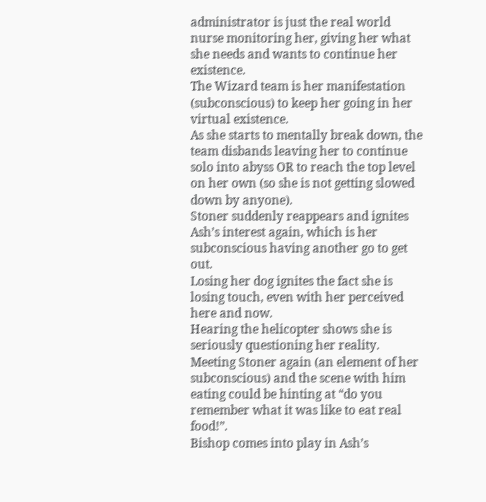administrator is just the real world nurse monitoring her, giving her what she needs and wants to continue her existence.
The Wizard team is her manifestation (subconscious) to keep her going in her virtual existence.
As she starts to mentally break down, the team disbands leaving her to continue solo into abyss OR to reach the top level on her own (so she is not getting slowed down by anyone).
Stoner suddenly reappears and ignites Ash’s interest again, which is her subconscious having another go to get out.
Losing her dog ignites the fact she is losing touch, even with her perceived here and now.
Hearing the helicopter shows she is seriously questioning her reality.
Meeting Stoner again (an element of her subconscious) and the scene with him eating could be hinting at “do you remember what it was like to eat real food!”.
Bishop comes into play in Ash’s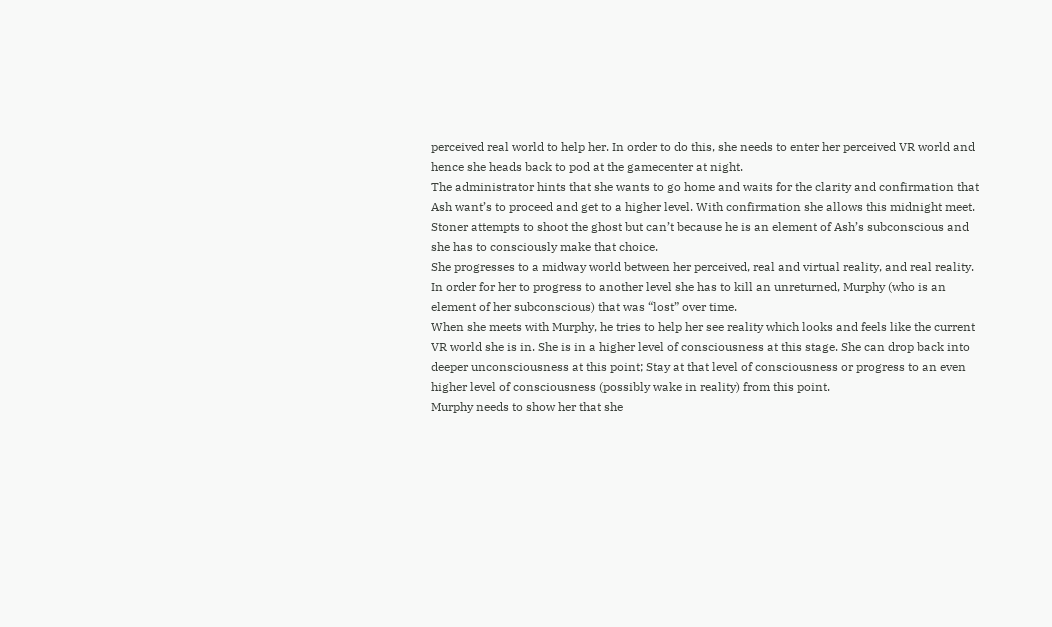perceived real world to help her. In order to do this, she needs to enter her perceived VR world and hence she heads back to pod at the gamecenter at night.
The administrator hints that she wants to go home and waits for the clarity and confirmation that Ash want’s to proceed and get to a higher level. With confirmation she allows this midnight meet.
Stoner attempts to shoot the ghost but can’t because he is an element of Ash’s subconscious and she has to consciously make that choice.
She progresses to a midway world between her perceived, real and virtual reality, and real reality. In order for her to progress to another level she has to kill an unreturned, Murphy (who is an element of her subconscious) that was “lost” over time.
When she meets with Murphy, he tries to help her see reality which looks and feels like the current VR world she is in. She is in a higher level of consciousness at this stage. She can drop back into deeper unconsciousness at this point; Stay at that level of consciousness or progress to an even higher level of consciousness (possibly wake in reality) from this point.
Murphy needs to show her that she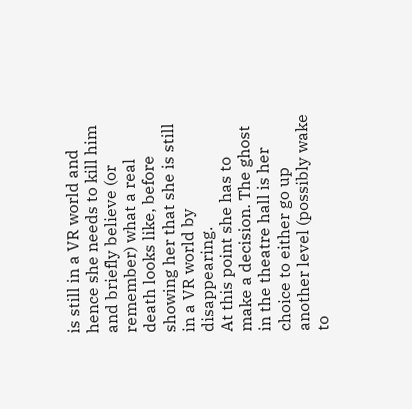is still in a VR world and hence she needs to kill him and briefly believe (or remember) what a real death looks like, before showing her that she is still in a VR world by disappearing.
At this point she has to make a decision. The ghost in the theatre hall is her choice to either go up another level (possibly wake to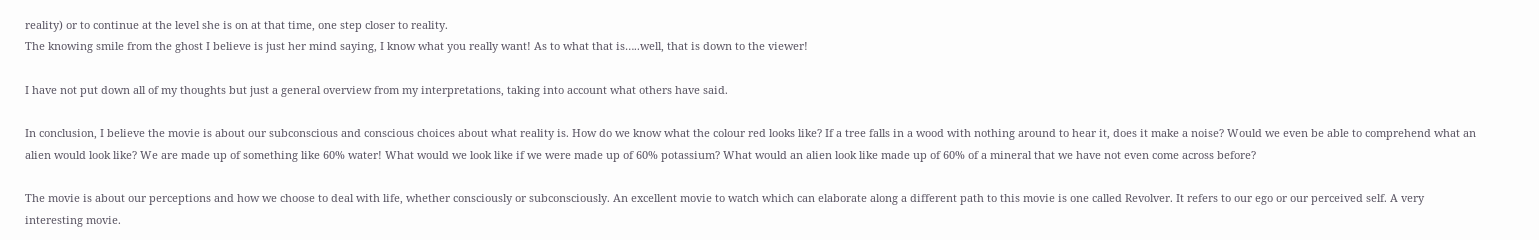reality) or to continue at the level she is on at that time, one step closer to reality.
The knowing smile from the ghost I believe is just her mind saying, I know what you really want! As to what that is…..well, that is down to the viewer!

I have not put down all of my thoughts but just a general overview from my interpretations, taking into account what others have said.

In conclusion, I believe the movie is about our subconscious and conscious choices about what reality is. How do we know what the colour red looks like? If a tree falls in a wood with nothing around to hear it, does it make a noise? Would we even be able to comprehend what an alien would look like? We are made up of something like 60% water! What would we look like if we were made up of 60% potassium? What would an alien look like made up of 60% of a mineral that we have not even come across before?

The movie is about our perceptions and how we choose to deal with life, whether consciously or subconsciously. An excellent movie to watch which can elaborate along a different path to this movie is one called Revolver. It refers to our ego or our perceived self. A very interesting movie.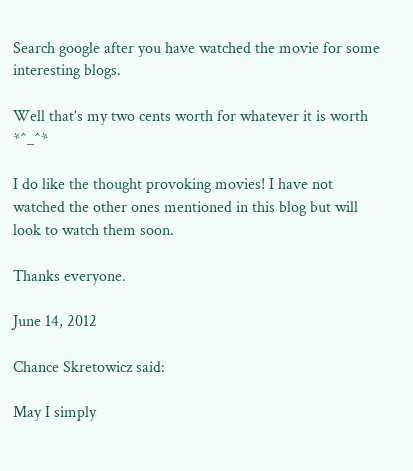Search google after you have watched the movie for some interesting blogs.

Well that’s my two cents worth for whatever it is worth *^_^*

I do like the thought provoking movies! I have not watched the other ones mentioned in this blog but will look to watch them soon.

Thanks everyone.

June 14, 2012

Chance Skretowicz said:

May I simply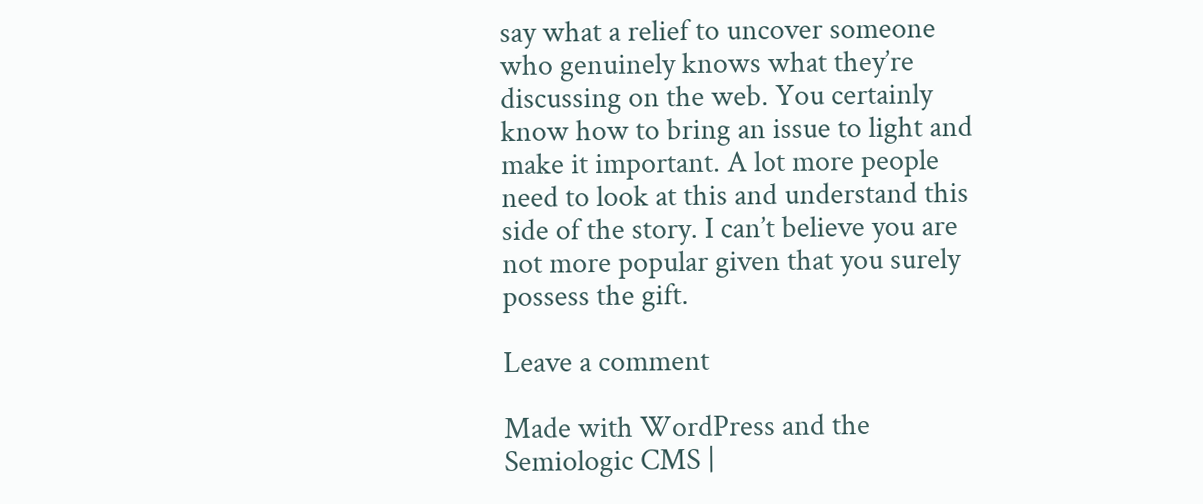say what a relief to uncover someone who genuinely knows what they’re discussing on the web. You certainly know how to bring an issue to light and make it important. A lot more people need to look at this and understand this side of the story. I can’t believe you are not more popular given that you surely possess the gift.

Leave a comment

Made with WordPress and the Semiologic CMS |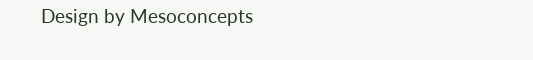Design by Mesoconcepts